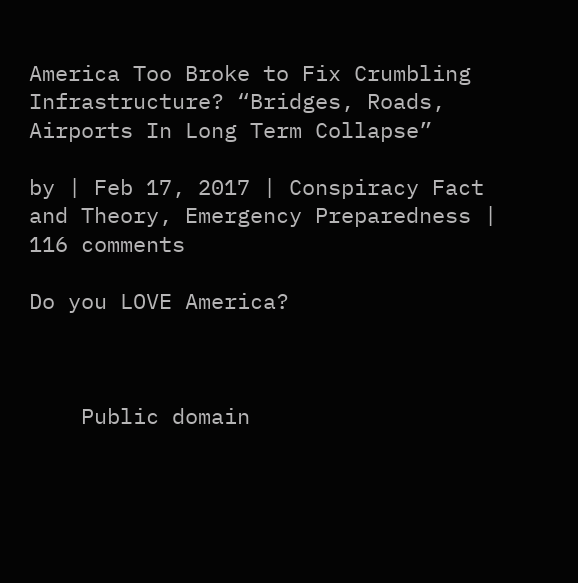America Too Broke to Fix Crumbling Infrastructure? “Bridges, Roads, Airports In Long Term Collapse”

by | Feb 17, 2017 | Conspiracy Fact and Theory, Emergency Preparedness | 116 comments

Do you LOVE America?



    Public domain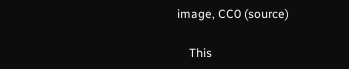image, CC0 (source)

    This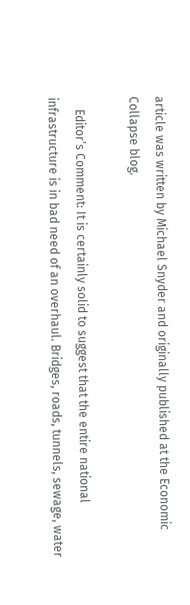article was written by Michael Snyder and originally published at the Economic Collapse blog.

    Editor’s Comment: It is certainly solid to suggest that the entire national infrastructure is in bad need of an overhaul. Bridges, roads, tunnels, sewage, water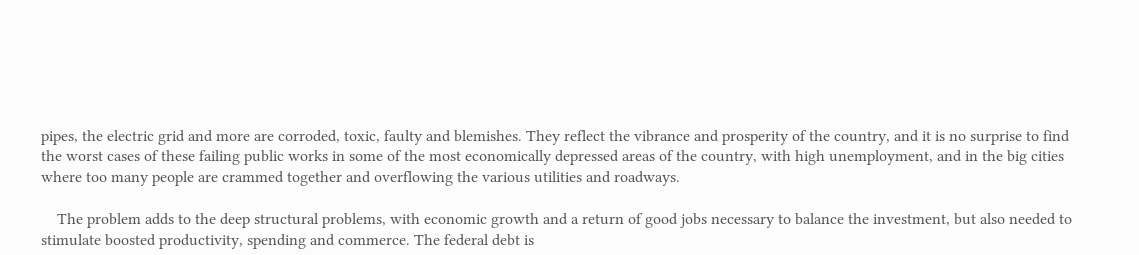pipes, the electric grid and more are corroded, toxic, faulty and blemishes. They reflect the vibrance and prosperity of the country, and it is no surprise to find the worst cases of these failing public works in some of the most economically depressed areas of the country, with high unemployment, and in the big cities where too many people are crammed together and overflowing the various utilities and roadways.

    The problem adds to the deep structural problems, with economic growth and a return of good jobs necessary to balance the investment, but also needed to stimulate boosted productivity, spending and commerce. The federal debt is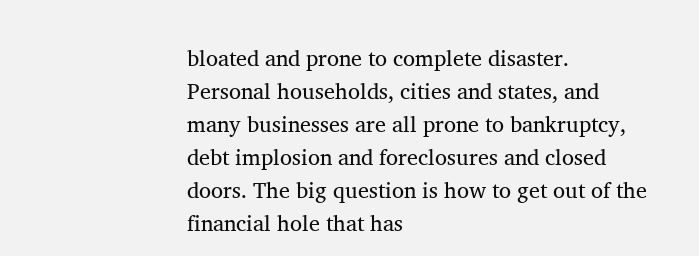bloated and prone to complete disaster. Personal households, cities and states, and many businesses are all prone to bankruptcy, debt implosion and foreclosures and closed doors. The big question is how to get out of the financial hole that has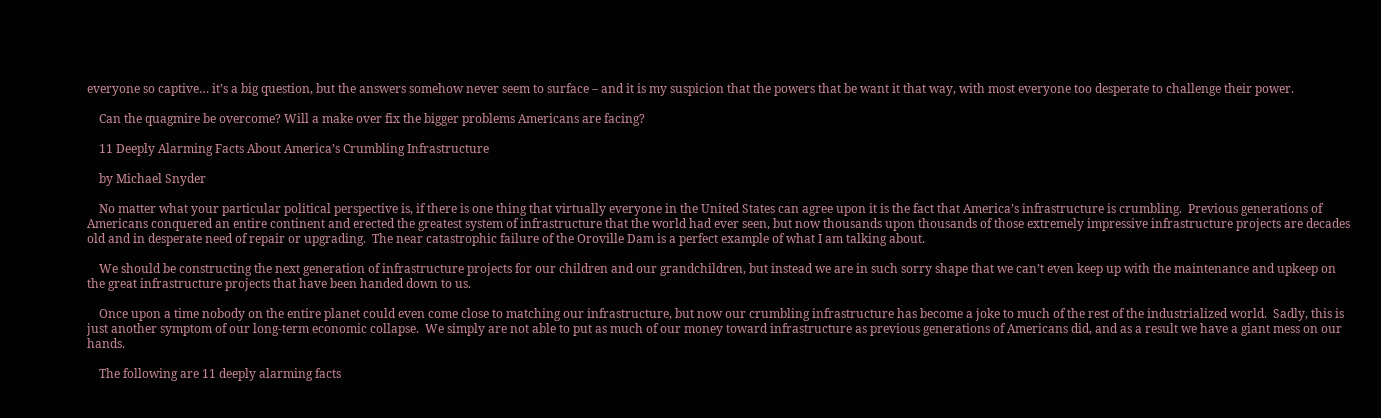everyone so captive… it’s a big question, but the answers somehow never seem to surface – and it is my suspicion that the powers that be want it that way, with most everyone too desperate to challenge their power.

    Can the quagmire be overcome? Will a make over fix the bigger problems Americans are facing?

    11 Deeply Alarming Facts About America’s Crumbling Infrastructure

    by Michael Snyder

    No matter what your particular political perspective is, if there is one thing that virtually everyone in the United States can agree upon it is the fact that America’s infrastructure is crumbling.  Previous generations of Americans conquered an entire continent and erected the greatest system of infrastructure that the world had ever seen, but now thousands upon thousands of those extremely impressive infrastructure projects are decades old and in desperate need of repair or upgrading.  The near catastrophic failure of the Oroville Dam is a perfect example of what I am talking about.

    We should be constructing the next generation of infrastructure projects for our children and our grandchildren, but instead we are in such sorry shape that we can’t even keep up with the maintenance and upkeep on the great infrastructure projects that have been handed down to us.

    Once upon a time nobody on the entire planet could even come close to matching our infrastructure, but now our crumbling infrastructure has become a joke to much of the rest of the industrialized world.  Sadly, this is just another symptom of our long-term economic collapse.  We simply are not able to put as much of our money toward infrastructure as previous generations of Americans did, and as a result we have a giant mess on our hands.

    The following are 11 deeply alarming facts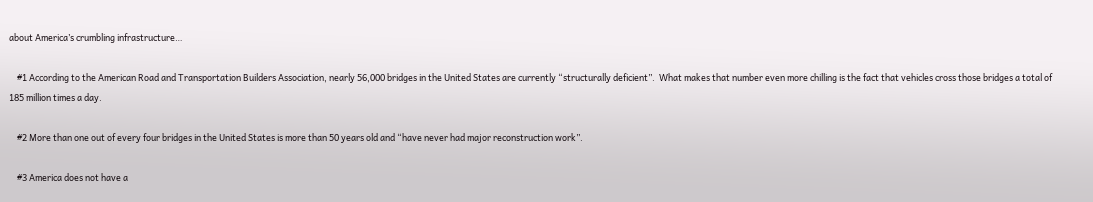about America’s crumbling infrastructure…

    #1 According to the American Road and Transportation Builders Association, nearly 56,000 bridges in the United States are currently “structurally deficient”.  What makes that number even more chilling is the fact that vehicles cross those bridges a total of 185 million times a day.

    #2 More than one out of every four bridges in the United States is more than 50 years old and “have never had major reconstruction work”.

    #3 America does not have a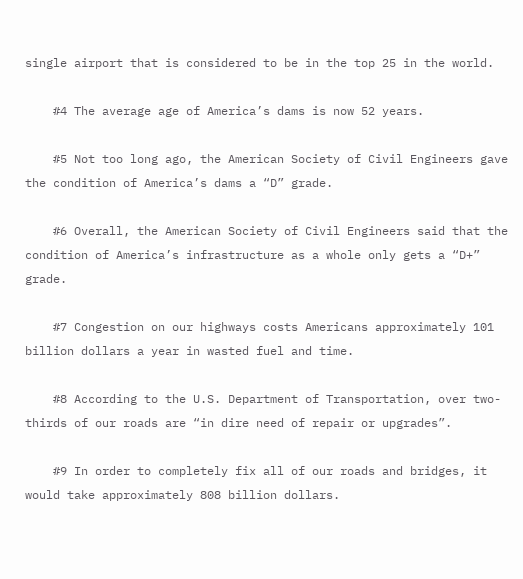single airport that is considered to be in the top 25 in the world.

    #4 The average age of America’s dams is now 52 years.

    #5 Not too long ago, the American Society of Civil Engineers gave the condition of America’s dams a “D” grade.

    #6 Overall, the American Society of Civil Engineers said that the condition of America’s infrastructure as a whole only gets a “D+” grade.

    #7 Congestion on our highways costs Americans approximately 101 billion dollars a year in wasted fuel and time.

    #8 According to the U.S. Department of Transportation, over two-thirds of our roads are “in dire need of repair or upgrades”.

    #9 In order to completely fix all of our roads and bridges, it would take approximately 808 billion dollars.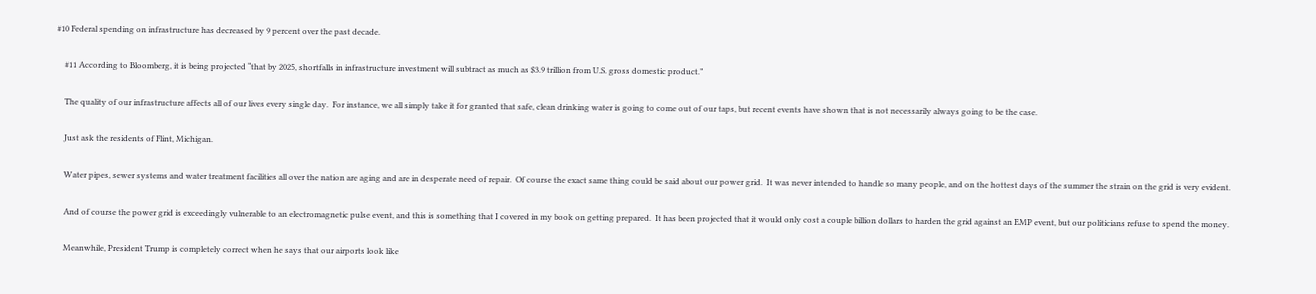#10 Federal spending on infrastructure has decreased by 9 percent over the past decade.

    #11 According to Bloomberg, it is being projected “that by 2025, shortfalls in infrastructure investment will subtract as much as $3.9 trillion from U.S. gross domestic product.”

    The quality of our infrastructure affects all of our lives every single day.  For instance, we all simply take it for granted that safe, clean drinking water is going to come out of our taps, but recent events have shown that is not necessarily always going to be the case.

    Just ask the residents of Flint, Michigan.

    Water pipes, sewer systems and water treatment facilities all over the nation are aging and are in desperate need of repair.  Of course the exact same thing could be said about our power grid.  It was never intended to handle so many people, and on the hottest days of the summer the strain on the grid is very evident.

    And of course the power grid is exceedingly vulnerable to an electromagnetic pulse event, and this is something that I covered in my book on getting prepared.  It has been projected that it would only cost a couple billion dollars to harden the grid against an EMP event, but our politicians refuse to spend the money.

    Meanwhile, President Trump is completely correct when he says that our airports look like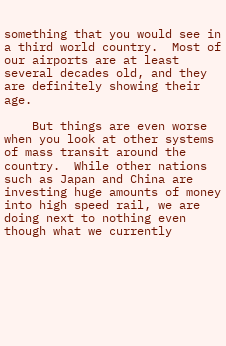something that you would see in a third world country.  Most of our airports are at least several decades old, and they are definitely showing their age.

    But things are even worse when you look at other systems of mass transit around the country.  While other nations such as Japan and China are investing huge amounts of money into high speed rail, we are doing next to nothing even though what we currently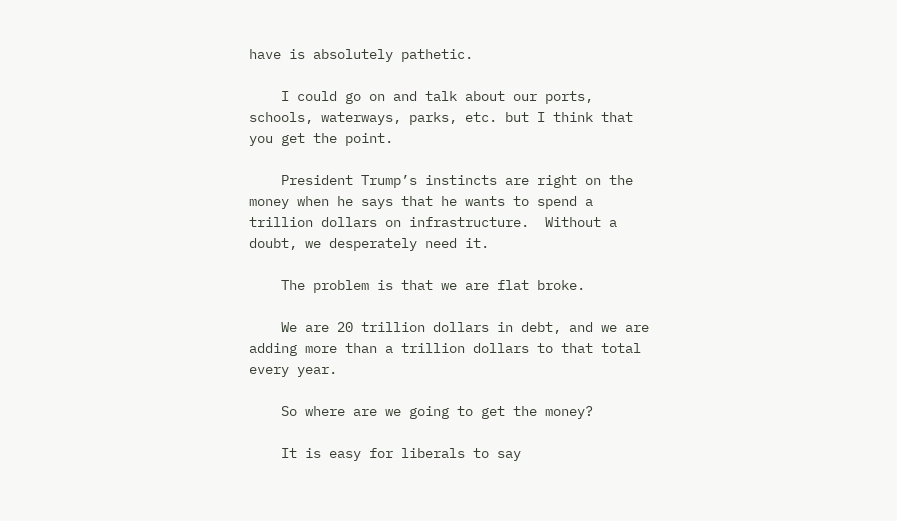have is absolutely pathetic.

    I could go on and talk about our ports, schools, waterways, parks, etc. but I think that you get the point.

    President Trump’s instincts are right on the money when he says that he wants to spend a trillion dollars on infrastructure.  Without a doubt, we desperately need it.

    The problem is that we are flat broke.

    We are 20 trillion dollars in debt, and we are adding more than a trillion dollars to that total every year.

    So where are we going to get the money?

    It is easy for liberals to say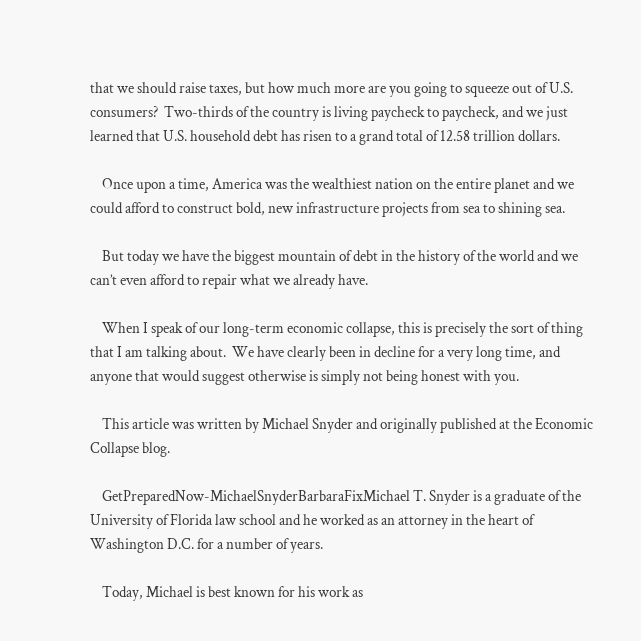that we should raise taxes, but how much more are you going to squeeze out of U.S. consumers?  Two-thirds of the country is living paycheck to paycheck, and we just learned that U.S. household debt has risen to a grand total of 12.58 trillion dollars.

    Once upon a time, America was the wealthiest nation on the entire planet and we could afford to construct bold, new infrastructure projects from sea to shining sea.

    But today we have the biggest mountain of debt in the history of the world and we can’t even afford to repair what we already have.

    When I speak of our long-term economic collapse, this is precisely the sort of thing that I am talking about.  We have clearly been in decline for a very long time, and anyone that would suggest otherwise is simply not being honest with you.

    This article was written by Michael Snyder and originally published at the Economic Collapse blog.

    GetPreparedNow-MichaelSnyderBarbaraFixMichael T. Snyder is a graduate of the University of Florida law school and he worked as an attorney in the heart of Washington D.C. for a number of years.

    Today, Michael is best known for his work as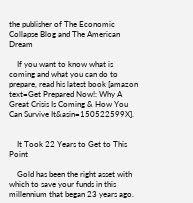the publisher of The Economic Collapse Blog and The American Dream

    If you want to know what is coming and what you can do to prepare, read his latest book [amazon text=Get Prepared Now!: Why A Great Crisis Is Coming & How You Can Survive It&asin=150522599X].


    It Took 22 Years to Get to This Point

    Gold has been the right asset with which to save your funds in this millennium that began 23 years ago.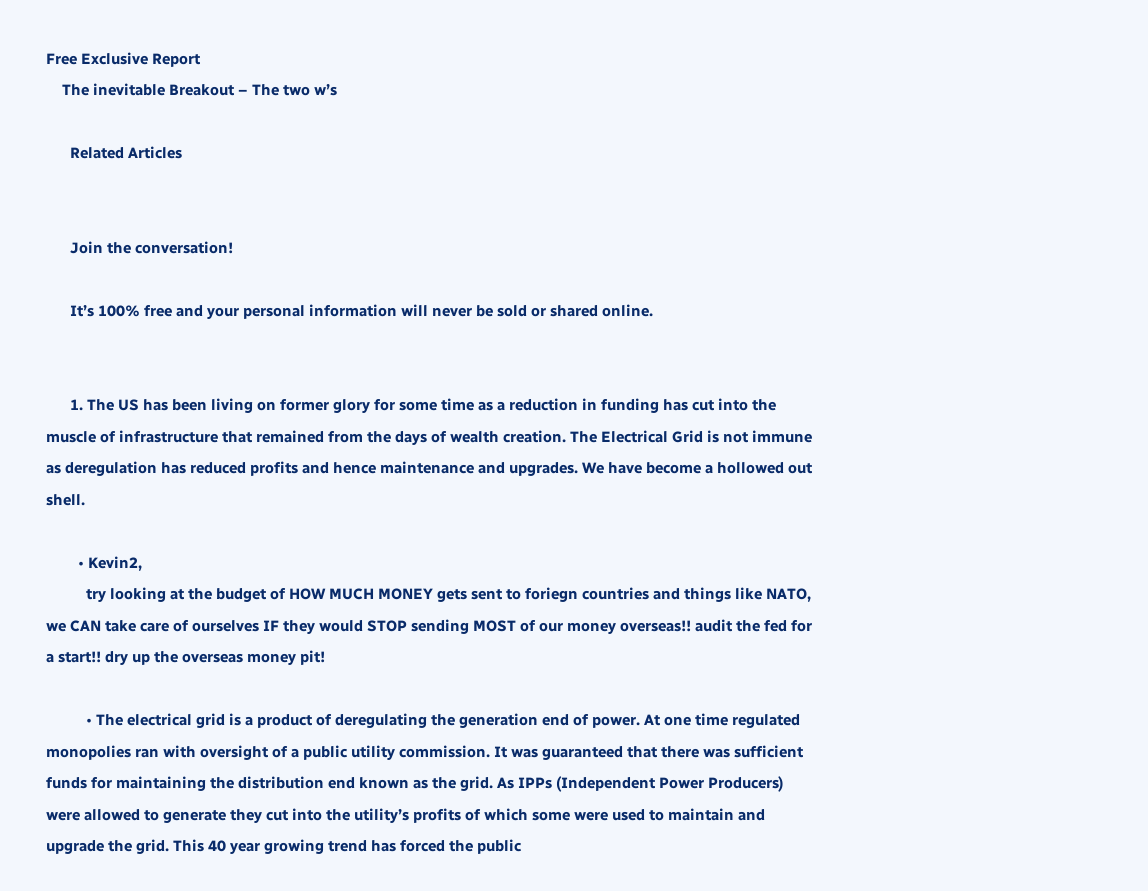Free Exclusive Report
    The inevitable Breakout – The two w’s

      Related Articles


      Join the conversation!

      It’s 100% free and your personal information will never be sold or shared online.


      1. The US has been living on former glory for some time as a reduction in funding has cut into the muscle of infrastructure that remained from the days of wealth creation. The Electrical Grid is not immune as deregulation has reduced profits and hence maintenance and upgrades. We have become a hollowed out shell.

        • Kevin2,
          try looking at the budget of HOW MUCH MONEY gets sent to foriegn countries and things like NATO, we CAN take care of ourselves IF they would STOP sending MOST of our money overseas!! audit the fed for a start!! dry up the overseas money pit!

          • The electrical grid is a product of deregulating the generation end of power. At one time regulated monopolies ran with oversight of a public utility commission. It was guaranteed that there was sufficient funds for maintaining the distribution end known as the grid. As IPPs (Independent Power Producers) were allowed to generate they cut into the utility’s profits of which some were used to maintain and upgrade the grid. This 40 year growing trend has forced the public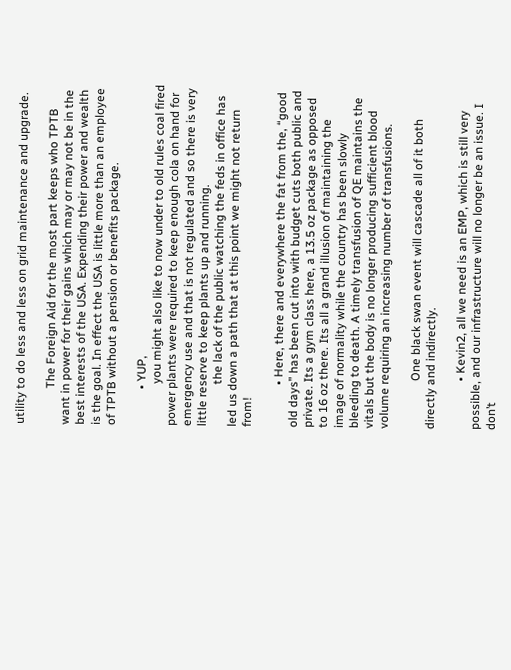utility to do less and less on grid maintenance and upgrade.

            The Foreign Aid for the most part keeps who TPTB want in power for their gains which may or may not be in the best interests of the USA. Expending their power and wealth is the goal. In effect the USA is little more than an employee of TPTB without a pension or benefits package.

            • YUP,
              you might also like to now under to old rules coal fired power plants were required to keep enough cola on hand for emergency use and that is not regulated and so there is very little reserve to keep plants up and running.
              the lack of the public watching the feds in office has led us down a path that at this point we might not return from!

              • Here, there and everywhere the fat from the, “good old days” has been cut into with budget cuts both public and private. Its a gym class here, a 13.5 oz package as opposed to 16 oz there. Its all a grand illusion of maintaining the image of normality while the country has been slowly bleeding to death. A timely transfusion of QE maintains the vitals but the body is no longer producing sufficient blood volume requiring an increasing number of transfusions.

                One black swan event will cascade all of it both directly and indirectly.

                • Kevin2, all we need is an EMP, which is still very possible, and our infrastructure will no longer be an issue. I don’t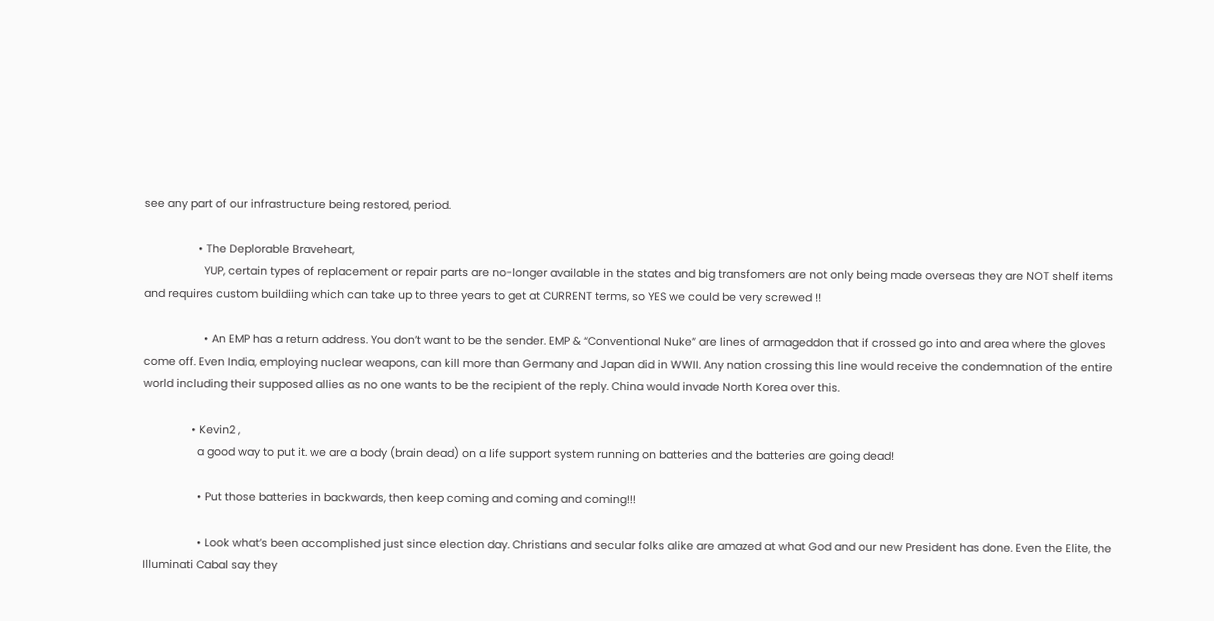see any part of our infrastructure being restored, period.

                  • The Deplorable Braveheart,
                    YUP, certain types of replacement or repair parts are no-longer available in the states and big transfomers are not only being made overseas they are NOT shelf items and requires custom buildiing which can take up to three years to get at CURRENT terms, so YES we could be very screwed !!

                    • An EMP has a return address. You don’t want to be the sender. EMP & “Conventional Nuke” are lines of armageddon that if crossed go into and area where the gloves come off. Even India, employing nuclear weapons, can kill more than Germany and Japan did in WWII. Any nation crossing this line would receive the condemnation of the entire world including their supposed allies as no one wants to be the recipient of the reply. China would invade North Korea over this.

                • Kevin2 ,
                  a good way to put it. we are a body (brain dead) on a life support system running on batteries and the batteries are going dead!

                  • Put those batteries in backwards, then keep coming and coming and coming!!!

                  • Look what’s been accomplished just since election day. Christians and secular folks alike are amazed at what God and our new President has done. Even the Elite, the Illuminati Cabal say they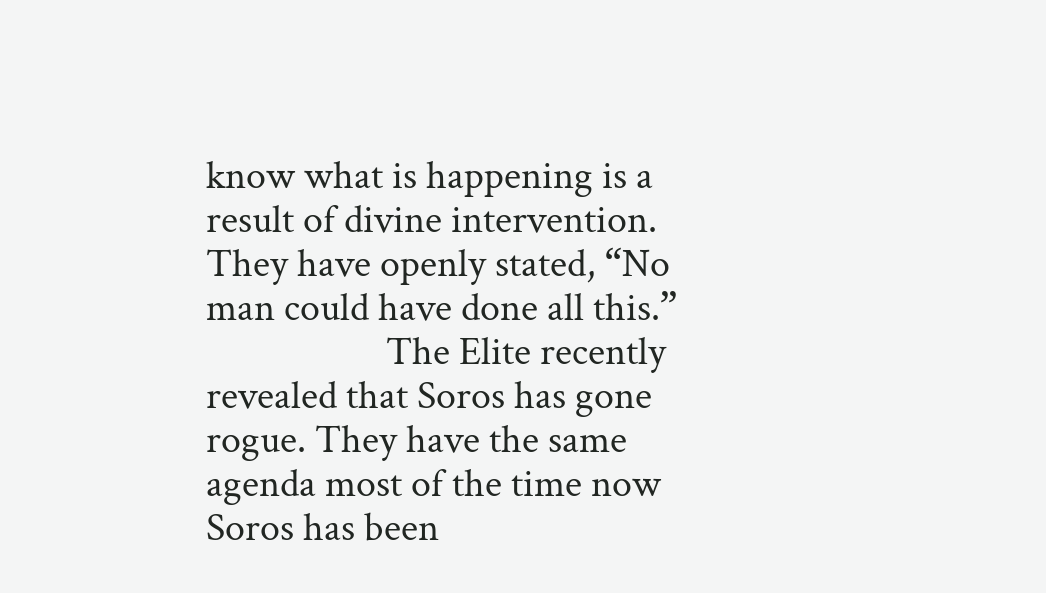know what is happening is a result of divine intervention. They have openly stated, “No man could have done all this.”
                    The Elite recently revealed that Soros has gone rogue. They have the same agenda most of the time now Soros has been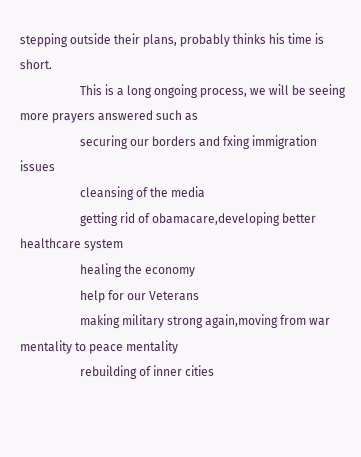stepping outside their plans, probably thinks his time is short.
                    This is a long ongoing process, we will be seeing more prayers answered such as
                    securing our borders and fxing immigration issues
                    cleansing of the media
                    getting rid of obamacare,developing better healthcare system
                    healing the economy
                    help for our Veterans
                    making military strong again,moving from war mentality to peace mentality
                    rebuilding of inner cities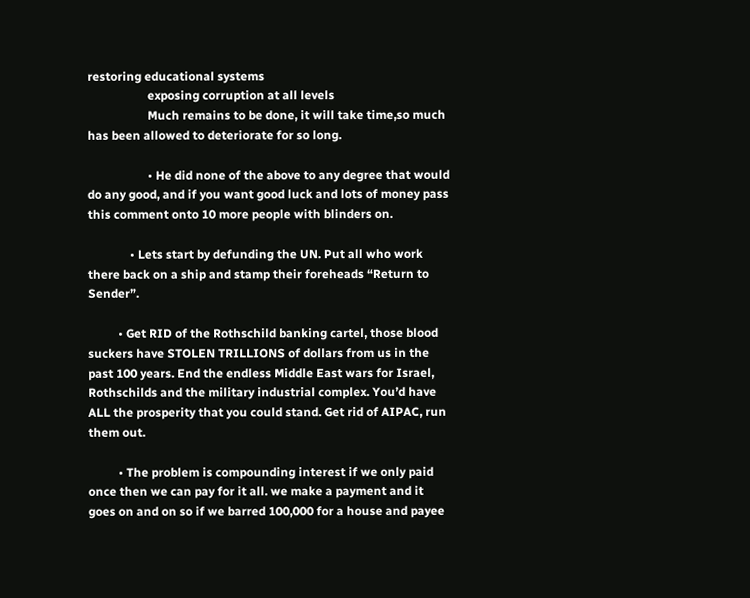restoring educational systems
                    exposing corruption at all levels
                    Much remains to be done, it will take time,so much has been allowed to deteriorate for so long.

                    • He did none of the above to any degree that would do any good, and if you want good luck and lots of money pass this comment onto 10 more people with blinders on.

              • Lets start by defunding the UN. Put all who work there back on a ship and stamp their foreheads “Return to Sender”.

          • Get RID of the Rothschild banking cartel, those blood suckers have STOLEN TRILLIONS of dollars from us in the past 100 years. End the endless Middle East wars for Israel, Rothschilds and the military industrial complex. You’d have ALL the prosperity that you could stand. Get rid of AIPAC, run them out.

          • The problem is compounding interest if we only paid once then we can pay for it all. we make a payment and it goes on and on so if we barred 100,000 for a house and payee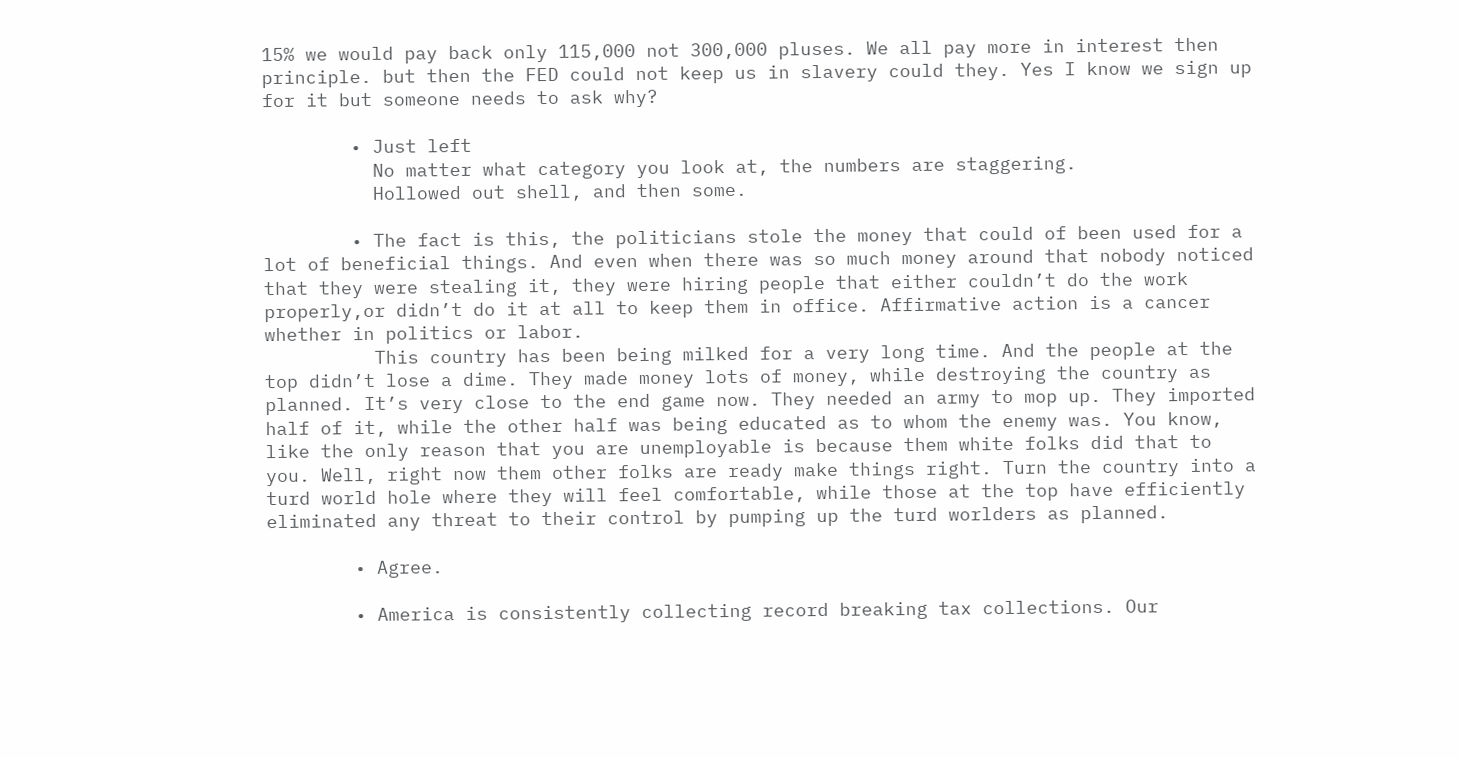15% we would pay back only 115,000 not 300,000 pluses. We all pay more in interest then principle. but then the FED could not keep us in slavery could they. Yes I know we sign up for it but someone needs to ask why?

        • Just left
          No matter what category you look at, the numbers are staggering.
          Hollowed out shell, and then some.

        • The fact is this, the politicians stole the money that could of been used for a lot of beneficial things. And even when there was so much money around that nobody noticed that they were stealing it, they were hiring people that either couldn’t do the work properly,or didn’t do it at all to keep them in office. Affirmative action is a cancer whether in politics or labor.
          This country has been being milked for a very long time. And the people at the top didn’t lose a dime. They made money lots of money, while destroying the country as planned. It’s very close to the end game now. They needed an army to mop up. They imported half of it, while the other half was being educated as to whom the enemy was. You know, like the only reason that you are unemployable is because them white folks did that to you. Well, right now them other folks are ready make things right. Turn the country into a turd world hole where they will feel comfortable, while those at the top have efficiently eliminated any threat to their control by pumping up the turd worlders as planned.

        • Agree.

        • America is consistently collecting record breaking tax collections. Our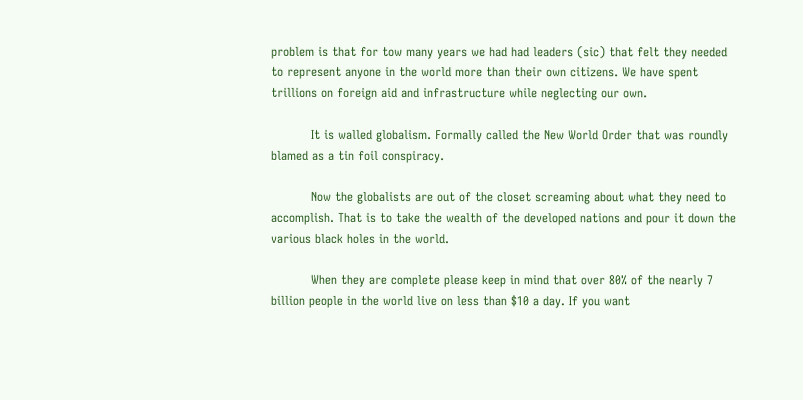problem is that for tow many years we had had leaders (sic) that felt they needed to represent anyone in the world more than their own citizens. We have spent trillions on foreign aid and infrastructure while neglecting our own.

          It is walled globalism. Formally called the New World Order that was roundly blamed as a tin foil conspiracy.

          Now the globalists are out of the closet screaming about what they need to accomplish. That is to take the wealth of the developed nations and pour it down the various black holes in the world.

          When they are complete please keep in mind that over 80% of the nearly 7 billion people in the world live on less than $10 a day. If you want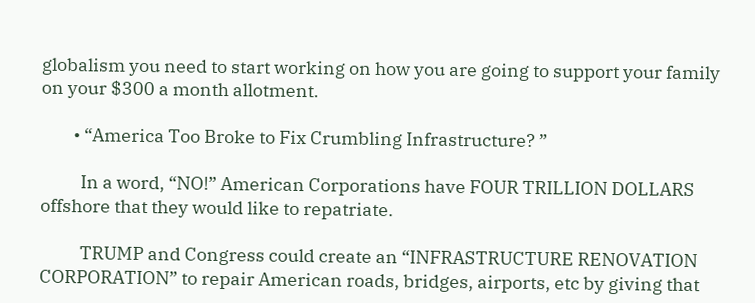globalism you need to start working on how you are going to support your family on your $300 a month allotment.

        • “America Too Broke to Fix Crumbling Infrastructure? ”

          In a word, “NO!” American Corporations have FOUR TRILLION DOLLARS offshore that they would like to repatriate.

          TRUMP and Congress could create an “INFRASTRUCTURE RENOVATION CORPORATION” to repair American roads, bridges, airports, etc by giving that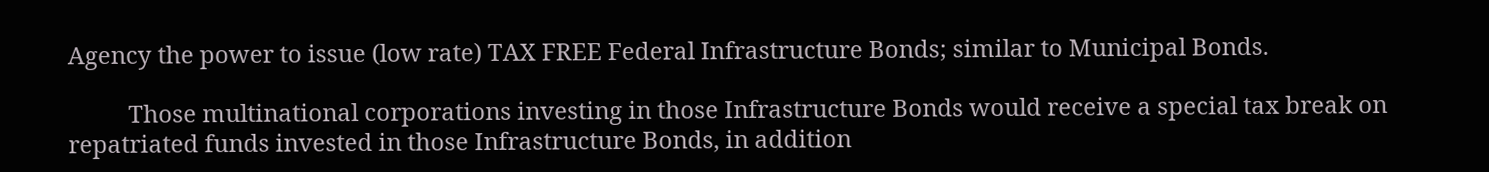Agency the power to issue (low rate) TAX FREE Federal Infrastructure Bonds; similar to Municipal Bonds.

          Those multinational corporations investing in those Infrastructure Bonds would receive a special tax break on repatriated funds invested in those Infrastructure Bonds, in addition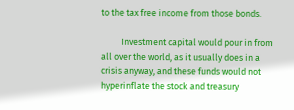to the tax free income from those bonds.

          Investment capital would pour in from all over the world, as it usually does in a crisis anyway, and these funds would not hyperinflate the stock and treasury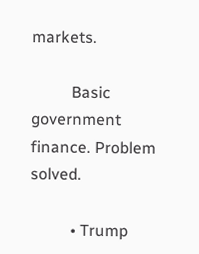markets.

          Basic government finance. Problem solved.

          • Trump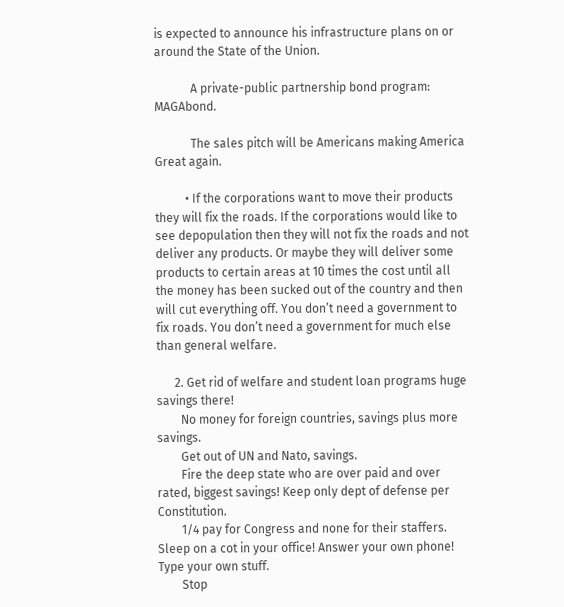is expected to announce his infrastructure plans on or around the State of the Union.

            A private-public partnership bond program: MAGAbond.

            The sales pitch will be Americans making America Great again.

          • If the corporations want to move their products they will fix the roads. If the corporations would like to see depopulation then they will not fix the roads and not deliver any products. Or maybe they will deliver some products to certain areas at 10 times the cost until all the money has been sucked out of the country and then will cut everything off. You don’t need a government to fix roads. You don’t need a government for much else than general welfare.

      2. Get rid of welfare and student loan programs huge savings there!
        No money for foreign countries, savings plus more savings.
        Get out of UN and Nato, savings.
        Fire the deep state who are over paid and over rated, biggest savings! Keep only dept of defense per Constitution.
        1/4 pay for Congress and none for their staffers. Sleep on a cot in your office! Answer your own phone! Type your own stuff.
        Stop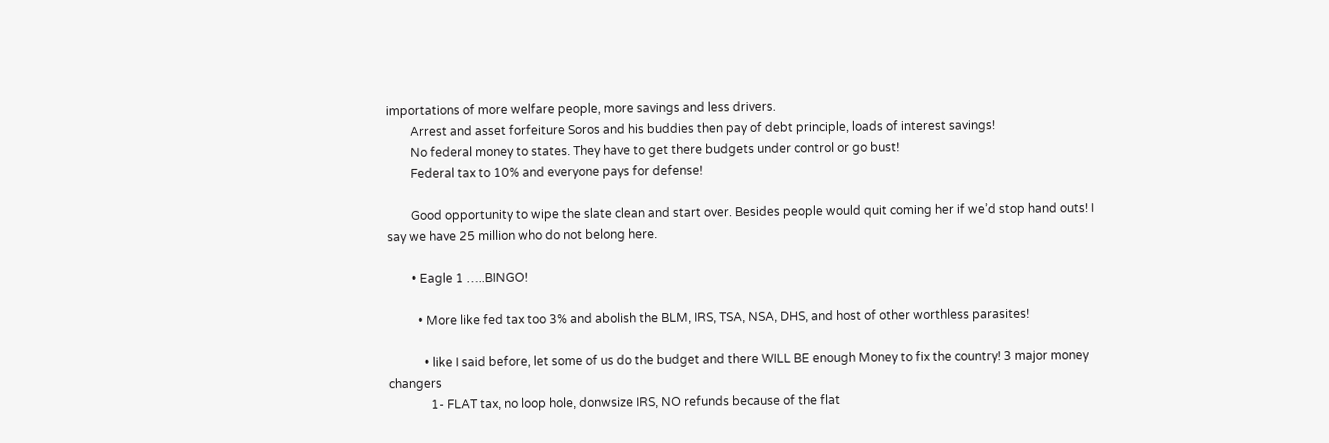importations of more welfare people, more savings and less drivers.
        Arrest and asset forfeiture Soros and his buddies then pay of debt principle, loads of interest savings!
        No federal money to states. They have to get there budgets under control or go bust!
        Federal tax to 10% and everyone pays for defense!

        Good opportunity to wipe the slate clean and start over. Besides people would quit coming her if we’d stop hand outs! I say we have 25 million who do not belong here.

        • Eagle 1 …..BINGO!

          • More like fed tax too 3% and abolish the BLM, IRS, TSA, NSA, DHS, and host of other worthless parasites!

            • like I said before, let some of us do the budget and there WILL BE enough Money to fix the country! 3 major money changers
              1- FLAT tax, no loop hole, donwsize IRS, NO refunds because of the flat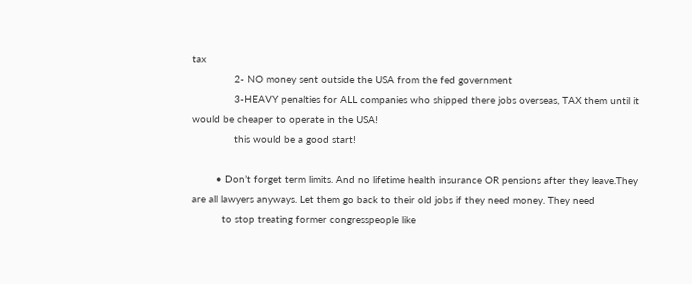tax
              2- NO money sent outside the USA from the fed government
              3-HEAVY penalties for ALL companies who shipped there jobs overseas, TAX them until it would be cheaper to operate in the USA!
              this would be a good start!

        • Don’t forget term limits. And no lifetime health insurance OR pensions after they leave.They are all lawyers anyways. Let them go back to their old jobs if they need money. They need
          to stop treating former congresspeople like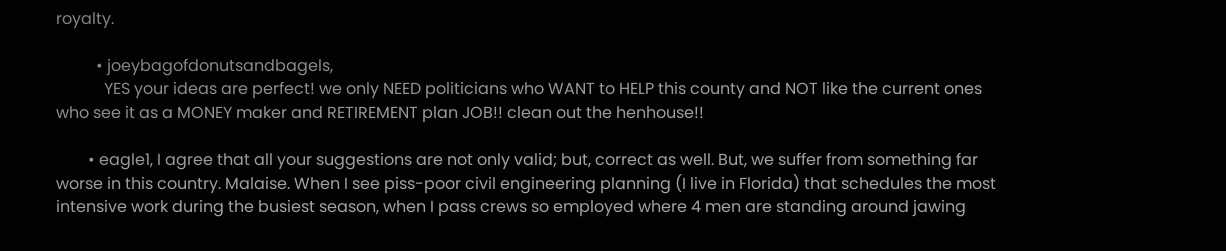royalty.

          • joeybagofdonutsandbagels,
            YES your ideas are perfect! we only NEED politicians who WANT to HELP this county and NOT like the current ones who see it as a MONEY maker and RETIREMENT plan JOB!! clean out the henhouse!!

        • eagle1, I agree that all your suggestions are not only valid; but, correct as well. But, we suffer from something far worse in this country. Malaise. When I see piss-poor civil engineering planning (I live in Florida) that schedules the most intensive work during the busiest season, when I pass crews so employed where 4 men are standing around jawing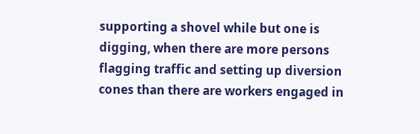supporting a shovel while but one is digging, when there are more persons flagging traffic and setting up diversion cones than there are workers engaged in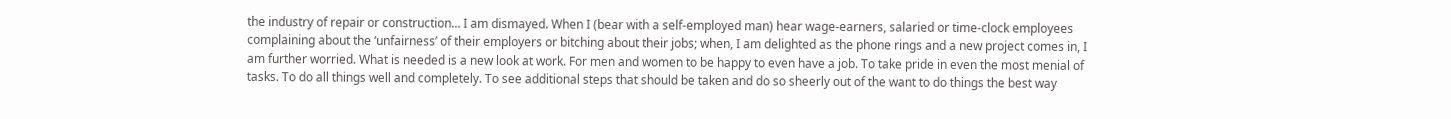the industry of repair or construction… I am dismayed. When I (bear with a self-employed man) hear wage-earners, salaried or time-clock employees complaining about the ‘unfairness’ of their employers or bitching about their jobs; when, I am delighted as the phone rings and a new project comes in, I am further worried. What is needed is a new look at work. For men and women to be happy to even have a job. To take pride in even the most menial of tasks. To do all things well and completely. To see additional steps that should be taken and do so sheerly out of the want to do things the best way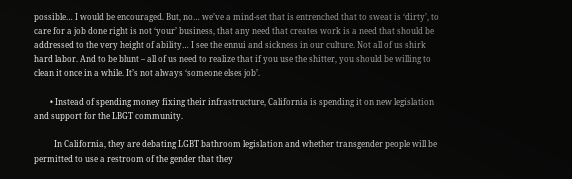possible… I would be encouraged. But, no… we’ve a mind-set that is entrenched that to sweat is ‘dirty’, to care for a job done right is not ‘your’ business, that any need that creates work is a need that should be addressed to the very height of ability… I see the ennui and sickness in our culture. Not all of us shirk hard labor. And to be blunt – all of us need to realize that if you use the shitter, you should be willing to clean it once in a while. It’s not always ‘someone elses job’.

        • Instead of spending money fixing their infrastructure, California is spending it on new legislation and support for the LBGT community.

          In California, they are debating LGBT bathroom legislation and whether transgender people will be permitted to use a restroom of the gender that they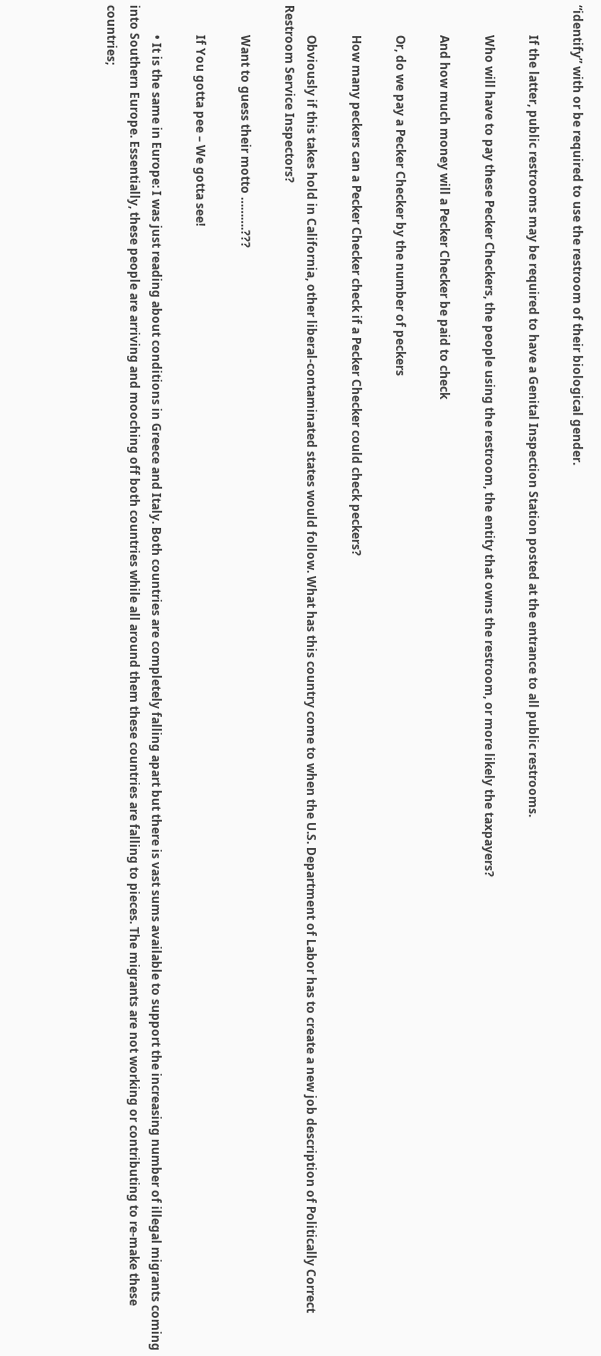“identify” with or be required to use the restroom of their biological gender.

          If the latter, public restrooms may be required to have a Genital Inspection Station posted at the entrance to all public restrooms.

          Who will have to pay these Pecker Checkers, the people using the restroom, the entity that owns the restroom, or more likely the taxpayers?

          And how much money will a Pecker Checker be paid to check

          Or, do we pay a Pecker Checker by the number of peckers

          How many peckers can a Pecker Checker check if a Pecker Checker could check peckers?

          Obviously if this takes hold in California, other liberal-contaminated states would follow. What has this country come to when the U.S. Department of Labor has to create a new job description of Politically Correct Restroom Service Inspectors?

          Want to guess their motto ……….???

          If You gotta pee – We gotta see!

          • It is the same in Europe: I was just reading about conditions in Greece and Italy. Both countries are completely falling apart but there is vast sums available to support the increasing number of illegal migrants coming into Southern Europe. Essentially, these people are arriving and mooching off both countries while all around them these countries are falling to pieces. The migrants are not working or contributing to re-make these countries;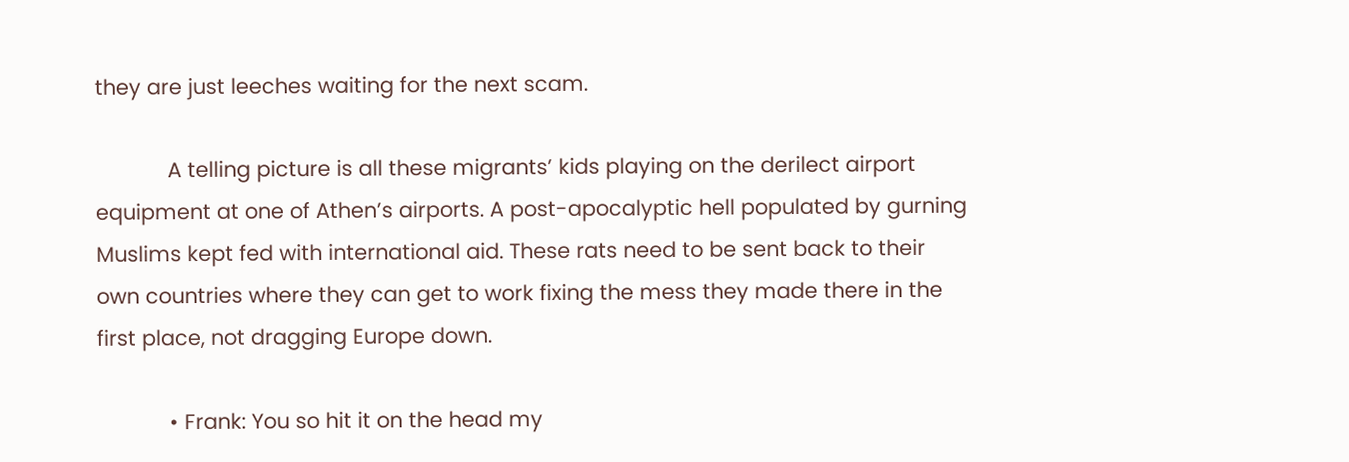they are just leeches waiting for the next scam.

            A telling picture is all these migrants’ kids playing on the derilect airport equipment at one of Athen’s airports. A post-apocalyptic hell populated by gurning Muslims kept fed with international aid. These rats need to be sent back to their own countries where they can get to work fixing the mess they made there in the first place, not dragging Europe down.

            • Frank: You so hit it on the head my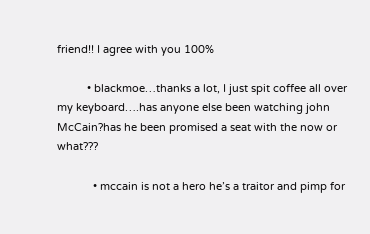friend!! I agree with you 100%

          • blackmoe…thanks a lot, I just spit coffee all over my keyboard….has anyone else been watching john McCain?has he been promised a seat with the now or what???

            • mccain is not a hero he’s a traitor and pimp for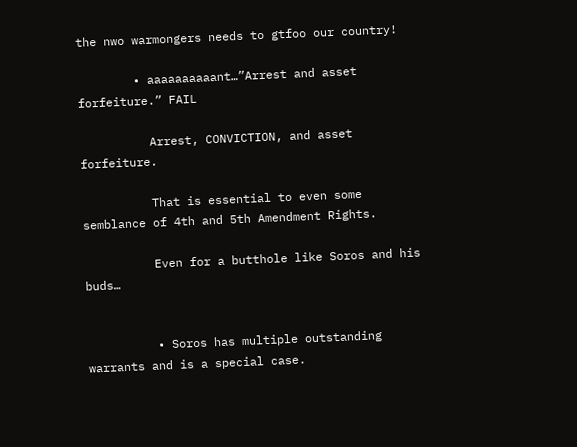the nwo warmongers needs to gtfoo our country!

        • aaaaaaaaaant…”Arrest and asset forfeiture.” FAIL

          Arrest, CONVICTION, and asset forfeiture.

          That is essential to even some semblance of 4th and 5th Amendment Rights.

          Even for a butthole like Soros and his buds…


          • Soros has multiple outstanding warrants and is a special case.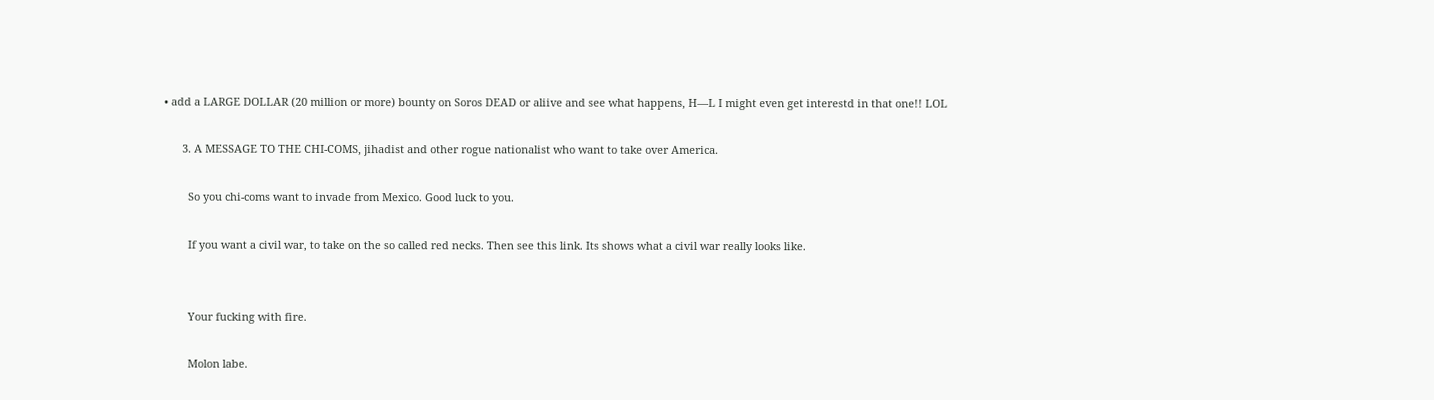• add a LARGE DOLLAR (20 million or more) bounty on Soros DEAD or aliive and see what happens, H—L I might even get interestd in that one!! LOL

      3. A MESSAGE TO THE CHI-COMS, jihadist and other rogue nationalist who want to take over America.

        So you chi-coms want to invade from Mexico. Good luck to you.

        If you want a civil war, to take on the so called red necks. Then see this link. Its shows what a civil war really looks like.


        Your fucking with fire.

        Molon labe.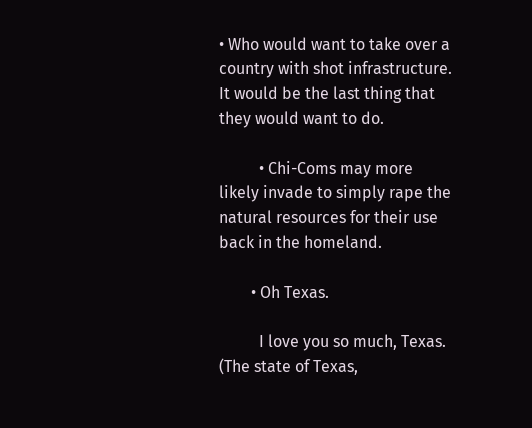• Who would want to take over a country with shot infrastructure. It would be the last thing that they would want to do.

          • Chi-Coms may more likely invade to simply rape the natural resources for their use back in the homeland.

        • Oh Texas.

          I love you so much, Texas. (The state of Texas,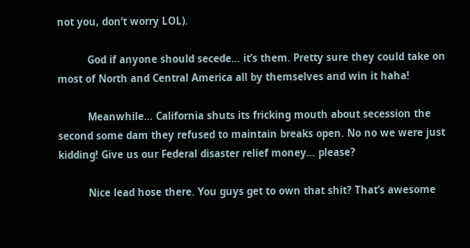not you, don’t worry LOL).

          God if anyone should secede… it’s them. Pretty sure they could take on most of North and Central America all by themselves and win it haha!

          Meanwhile… California shuts its fricking mouth about secession the second some dam they refused to maintain breaks open. No no we were just kidding! Give us our Federal disaster relief money… please?

          Nice lead hose there. You guys get to own that shit? That’s awesome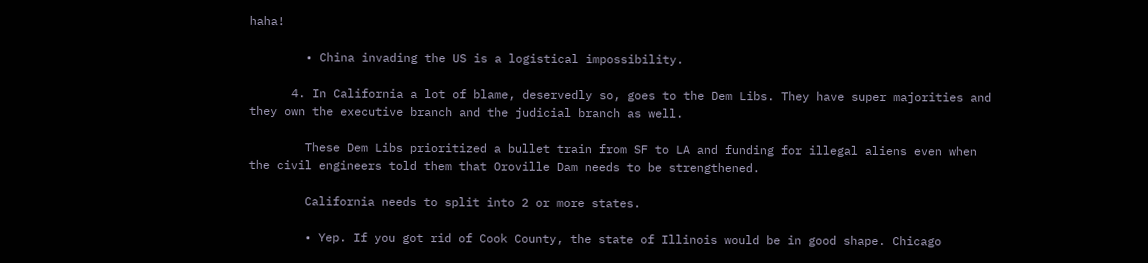haha!

        • China invading the US is a logistical impossibility.

      4. In California a lot of blame, deservedly so, goes to the Dem Libs. They have super majorities and they own the executive branch and the judicial branch as well.

        These Dem Libs prioritized a bullet train from SF to LA and funding for illegal aliens even when the civil engineers told them that Oroville Dam needs to be strengthened.

        California needs to split into 2 or more states.

        • Yep. If you got rid of Cook County, the state of Illinois would be in good shape. Chicago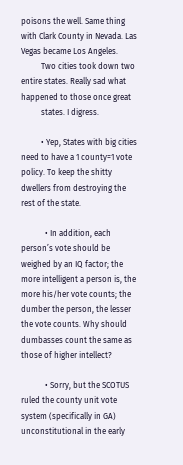poisons the well. Same thing with Clark County in Nevada. Las Vegas became Los Angeles.
          Two cities took down two entire states. Really sad what happened to those once great
          states. I digress.

          • Yep, States with big cities need to have a 1 county=1 vote policy. To keep the shitty dwellers from destroying the rest of the state.

            • In addition, each person’s vote should be weighed by an IQ factor; the more intelligent a person is, the more his/her vote counts; the dumber the person, the lesser the vote counts. Why should dumbasses count the same as those of higher intellect?

            • Sorry, but the SCOTUS ruled the county unit vote system (specifically in GA) unconstitutional in the early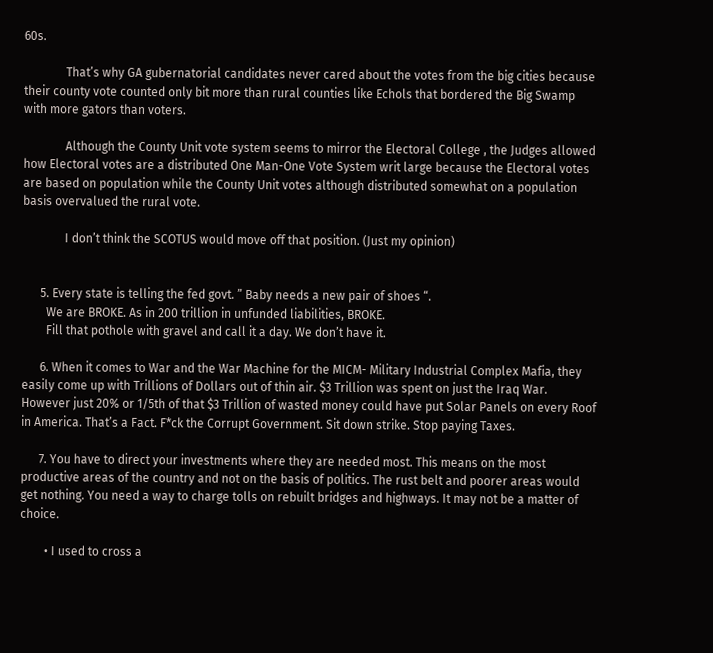60s.

              That’s why GA gubernatorial candidates never cared about the votes from the big cities because their county vote counted only bit more than rural counties like Echols that bordered the Big Swamp with more gators than voters.

              Although the County Unit vote system seems to mirror the Electoral College , the Judges allowed how Electoral votes are a distributed One Man-One Vote System writ large because the Electoral votes are based on population while the County Unit votes although distributed somewhat on a population basis overvalued the rural vote.

              I don’t think the SCOTUS would move off that position. (Just my opinion)


      5. Every state is telling the fed govt. ” Baby needs a new pair of shoes “.
        We are BROKE. As in 200 trillion in unfunded liabilities, BROKE.
        Fill that pothole with gravel and call it a day. We don’t have it.

      6. When it comes to War and the War Machine for the MICM- Military Industrial Complex Mafia, they easily come up with Trillions of Dollars out of thin air. $3 Trillion was spent on just the Iraq War. However just 20% or 1/5th of that $3 Trillion of wasted money could have put Solar Panels on every Roof in America. That’s a Fact. F*ck the Corrupt Government. Sit down strike. Stop paying Taxes.

      7. You have to direct your investments where they are needed most. This means on the most productive areas of the country and not on the basis of politics. The rust belt and poorer areas would get nothing. You need a way to charge tolls on rebuilt bridges and highways. It may not be a matter of choice.

        • I used to cross a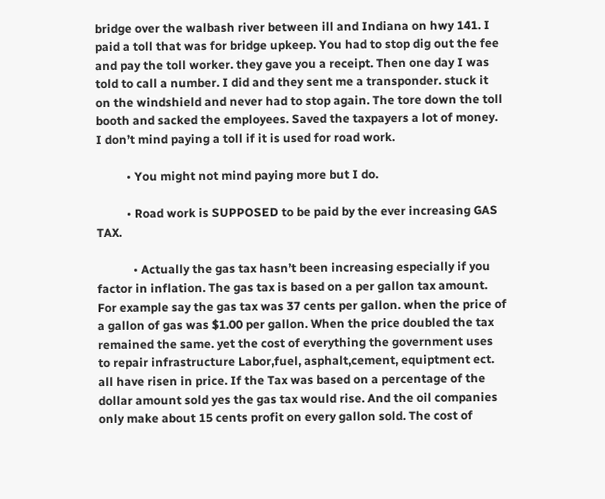bridge over the walbash river between ill and Indiana on hwy 141. I paid a toll that was for bridge upkeep. You had to stop dig out the fee and pay the toll worker. they gave you a receipt. Then one day I was told to call a number. I did and they sent me a transponder. stuck it on the windshield and never had to stop again. The tore down the toll booth and sacked the employees. Saved the taxpayers a lot of money. I don’t mind paying a toll if it is used for road work.

          • You might not mind paying more but I do.

          • Road work is SUPPOSED to be paid by the ever increasing GAS TAX.

            • Actually the gas tax hasn’t been increasing especially if you factor in inflation. The gas tax is based on a per gallon tax amount. For example say the gas tax was 37 cents per gallon. when the price of a gallon of gas was $1.00 per gallon. When the price doubled the tax remained the same. yet the cost of everything the government uses to repair infrastructure Labor,fuel, asphalt,cement, equiptment ect. all have risen in price. If the Tax was based on a percentage of the dollar amount sold yes the gas tax would rise. And the oil companies only make about 15 cents profit on every gallon sold. The cost of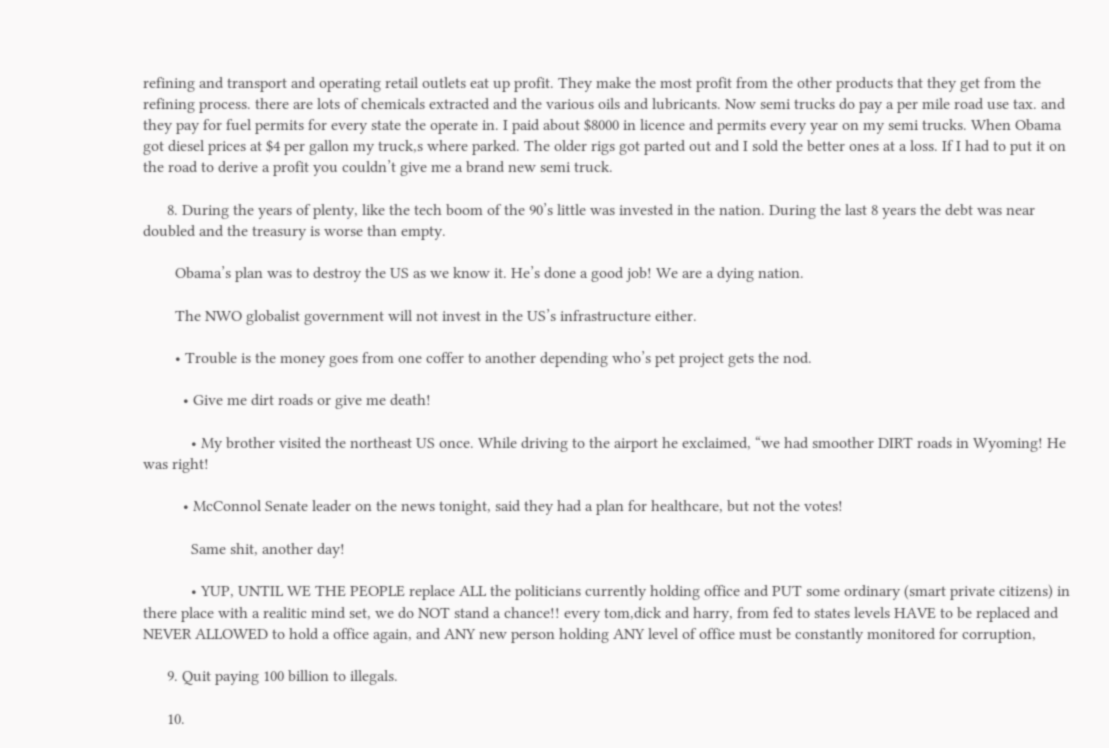refining and transport and operating retail outlets eat up profit. They make the most profit from the other products that they get from the refining process. there are lots of chemicals extracted and the various oils and lubricants. Now semi trucks do pay a per mile road use tax. and they pay for fuel permits for every state the operate in. I paid about $8000 in licence and permits every year on my semi trucks. When Obama got diesel prices at $4 per gallon my truck,s where parked. The older rigs got parted out and I sold the better ones at a loss. If I had to put it on the road to derive a profit you couldn’t give me a brand new semi truck.

      8. During the years of plenty, like the tech boom of the 90’s little was invested in the nation. During the last 8 years the debt was near doubled and the treasury is worse than empty.

        Obama’s plan was to destroy the US as we know it. He’s done a good job! We are a dying nation.

        The NWO globalist government will not invest in the US’s infrastructure either.

        • Trouble is the money goes from one coffer to another depending who’s pet project gets the nod.

          • Give me dirt roads or give me death!

            • My brother visited the northeast US once. While driving to the airport he exclaimed, “we had smoother DIRT roads in Wyoming! He was right!

          • McConnol Senate leader on the news tonight, said they had a plan for healthcare, but not the votes!

            Same shit, another day!

            • YUP, UNTIL WE THE PEOPLE replace ALL the politicians currently holding office and PUT some ordinary (smart private citizens) in there place with a realitic mind set, we do NOT stand a chance!! every tom,dick and harry, from fed to states levels HAVE to be replaced and NEVER ALLOWED to hold a office again, and ANY new person holding ANY level of office must be constantly monitored for corruption,

      9. Quit paying 100 billion to illegals.

      10.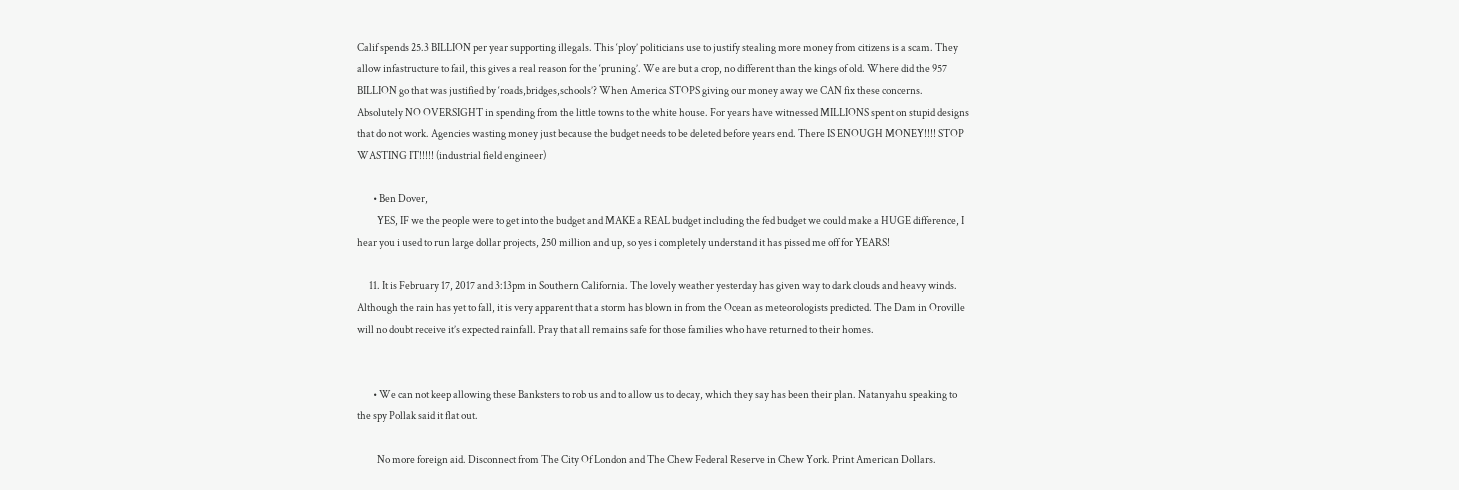Calif spends 25.3 BILLION per year supporting illegals. This ‘ploy’ politicians use to justify stealing more money from citizens is a scam. They allow infastructure to fail, this gives a real reason for the ‘pruning’. We are but a crop, no different than the kings of old. Where did the 957 BILLION go that was justified by ‘roads,bridges,schools’? When America STOPS giving our money away we CAN fix these concerns. Absolutely NO OVERSIGHT in spending from the little towns to the white house. For years have witnessed MILLIONS spent on stupid designs that do not work. Agencies wasting money just because the budget needs to be deleted before years end. There IS ENOUGH MONEY!!!! STOP WASTING IT!!!!! (industrial field engineer)

        • Ben Dover,
          YES, IF we the people were to get into the budget and MAKE a REAL budget including the fed budget we could make a HUGE difference, I hear you i used to run large dollar projects, 250 million and up, so yes i completely understand it has pissed me off for YEARS!

      11. It is February 17, 2017 and 3:13pm in Southern California. The lovely weather yesterday has given way to dark clouds and heavy winds. Although the rain has yet to fall, it is very apparent that a storm has blown in from the Ocean as meteorologists predicted. The Dam in Oroville will no doubt receive it’s expected rainfall. Pray that all remains safe for those families who have returned to their homes.


        • We can not keep allowing these Banksters to rob us and to allow us to decay, which they say has been their plan. Natanyahu speaking to the spy Pollak said it flat out.

          No more foreign aid. Disconnect from The City Of London and The Chew Federal Reserve in Chew York. Print American Dollars.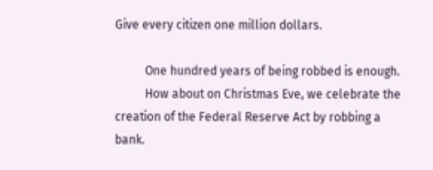Give every citizen one million dollars.

          One hundred years of being robbed is enough.
          How about on Christmas Eve, we celebrate the creation of the Federal Reserve Act by robbing a bank.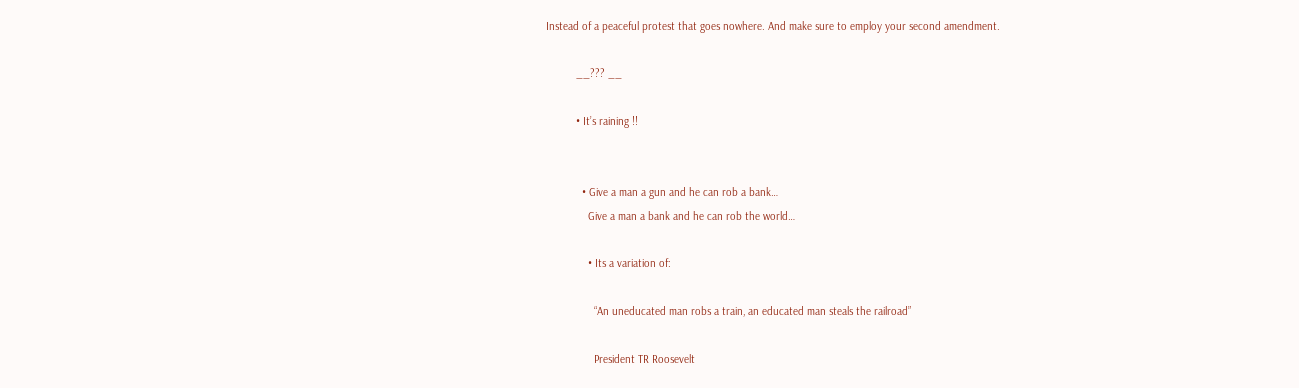Instead of a peaceful protest that goes nowhere. And make sure to employ your second amendment.

          __??? __

          • It’s raining !!


            • Give a man a gun and he can rob a bank…
              Give a man a bank and he can rob the world…

              • Its a variation of:

                “An uneducated man robs a train, an educated man steals the railroad”

                President TR Roosevelt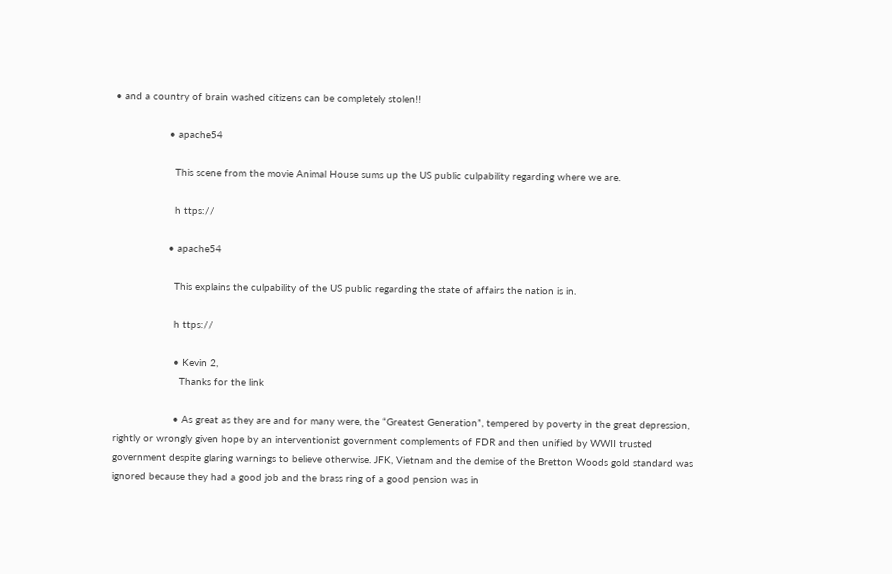• and a country of brain washed citizens can be completely stolen!!

                  • apache54

                    This scene from the movie Animal House sums up the US public culpability regarding where we are.

                    h ttps://

                  • apache54

                    This explains the culpability of the US public regarding the state of affairs the nation is in.

                    h ttps://

                    • Kevin 2,
                      Thanks for the link

                    • As great as they are and for many were, the “Greatest Generation”, tempered by poverty in the great depression, rightly or wrongly given hope by an interventionist government complements of FDR and then unified by WWII trusted government despite glaring warnings to believe otherwise. JFK, Vietnam and the demise of the Bretton Woods gold standard was ignored because they had a good job and the brass ring of a good pension was in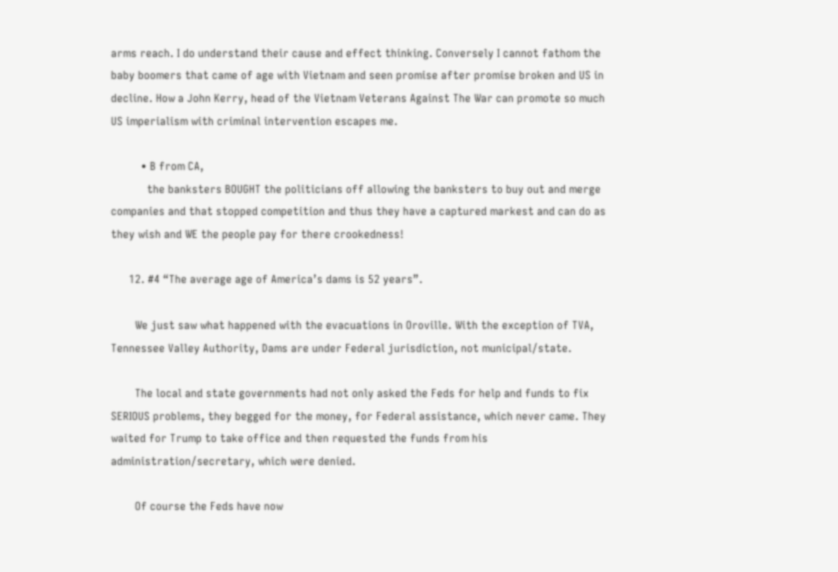arms reach. I do understand their cause and effect thinking. Conversely I cannot fathom the baby boomers that came of age with Vietnam and seen promise after promise broken and US in decline. How a John Kerry, head of the Vietnam Veterans Against The War can promote so much US imperialism with criminal intervention escapes me.

          • B from CA,
            the banksters BOUGHT the politicians off allowing the banksters to buy out and merge companies and that stopped competition and thus they have a captured markest and can do as they wish and WE the people pay for there crookedness!

      12. #4 “The average age of America’s dams is 52 years”.

        We just saw what happened with the evacuations in Oroville. With the exception of TVA, Tennessee Valley Authority, Dams are under Federal jurisdiction, not municipal/state.

        The local and state governments had not only asked the Feds for help and funds to fix SERIOUS problems, they begged for the money, for Federal assistance, which never came. They waited for Trump to take office and then requested the funds from his administration/secretary, which were denied.

        Of course the Feds have now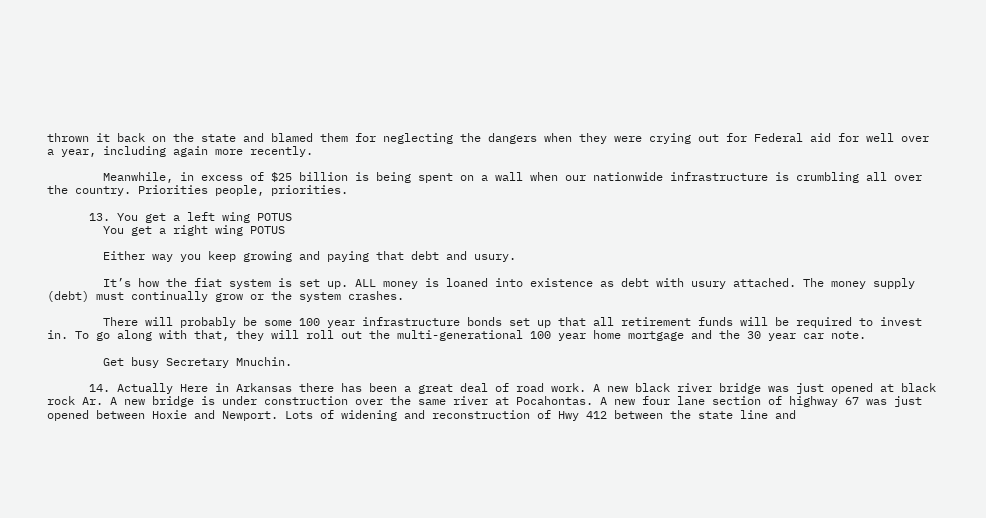thrown it back on the state and blamed them for neglecting the dangers when they were crying out for Federal aid for well over a year, including again more recently.

        Meanwhile, in excess of $25 billion is being spent on a wall when our nationwide infrastructure is crumbling all over the country. Priorities people, priorities.

      13. You get a left wing POTUS
        You get a right wing POTUS

        Either way you keep growing and paying that debt and usury.

        It’s how the fiat system is set up. ALL money is loaned into existence as debt with usury attached. The money supply (debt) must continually grow or the system crashes.

        There will probably be some 100 year infrastructure bonds set up that all retirement funds will be required to invest in. To go along with that, they will roll out the multi-generational 100 year home mortgage and the 30 year car note.

        Get busy Secretary Mnuchin.

      14. Actually Here in Arkansas there has been a great deal of road work. A new black river bridge was just opened at black rock Ar. A new bridge is under construction over the same river at Pocahontas. A new four lane section of highway 67 was just opened between Hoxie and Newport. Lots of widening and reconstruction of Hwy 412 between the state line and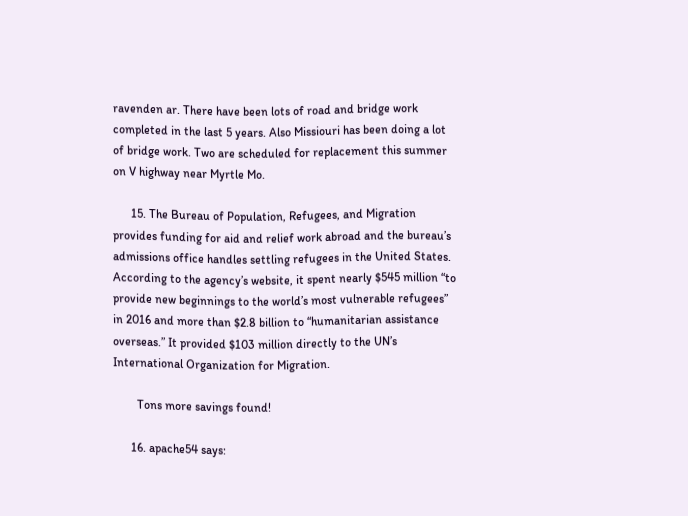ravenden ar. There have been lots of road and bridge work completed in the last 5 years. Also Missiouri has been doing a lot of bridge work. Two are scheduled for replacement this summer on V highway near Myrtle Mo.

      15. The Bureau of Population, Refugees, and Migration provides funding for aid and relief work abroad and the bureau’s admissions office handles settling refugees in the United States. According to the agency’s website, it spent nearly $545 million “to provide new beginnings to the world’s most vulnerable refugees” in 2016 and more than $2.8 billion to “humanitarian assistance overseas.” It provided $103 million directly to the UN’s International Organization for Migration.

        Tons more savings found!

      16. apache54 says: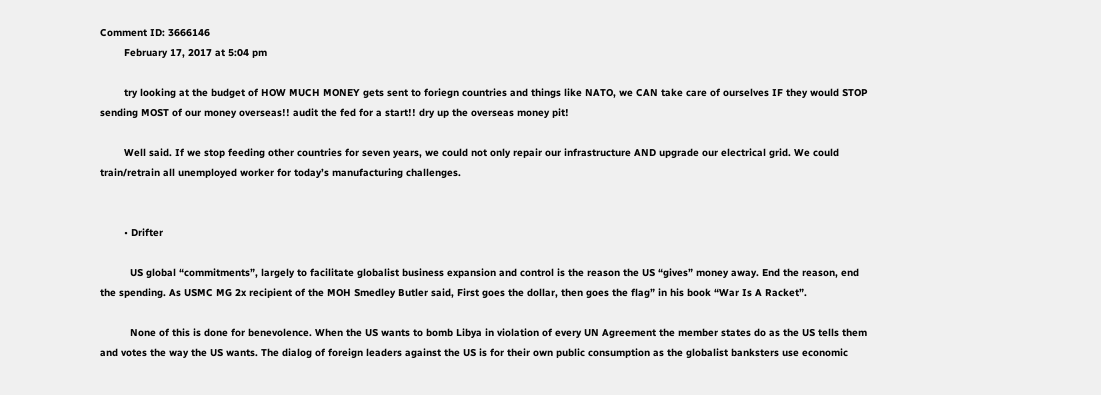Comment ID: 3666146
        February 17, 2017 at 5:04 pm

        try looking at the budget of HOW MUCH MONEY gets sent to foriegn countries and things like NATO, we CAN take care of ourselves IF they would STOP sending MOST of our money overseas!! audit the fed for a start!! dry up the overseas money pit!

        Well said. If we stop feeding other countries for seven years, we could not only repair our infrastructure AND upgrade our electrical grid. We could train/retrain all unemployed worker for today’s manufacturing challenges.


        • Drifter

          US global “commitments”, largely to facilitate globalist business expansion and control is the reason the US “gives” money away. End the reason, end the spending. As USMC MG 2x recipient of the MOH Smedley Butler said, First goes the dollar, then goes the flag” in his book “War Is A Racket”.

          None of this is done for benevolence. When the US wants to bomb Libya in violation of every UN Agreement the member states do as the US tells them and votes the way the US wants. The dialog of foreign leaders against the US is for their own public consumption as the globalist banksters use economic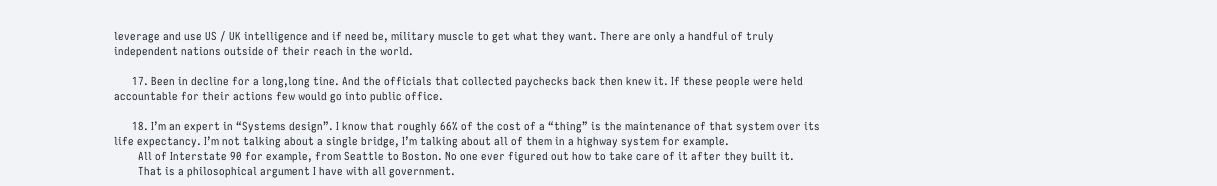leverage and use US / UK intelligence and if need be, military muscle to get what they want. There are only a handful of truly independent nations outside of their reach in the world.

      17. Been in decline for a long,long tine. And the officials that collected paychecks back then knew it. If these people were held accountable for their actions few would go into public office.

      18. I’m an expert in “Systems design”. I know that roughly 66% of the cost of a “thing” is the maintenance of that system over its life expectancy. I’m not talking about a single bridge, I’m talking about all of them in a highway system for example.
        All of Interstate 90 for example, from Seattle to Boston. No one ever figured out how to take care of it after they built it.
        That is a philosophical argument I have with all government.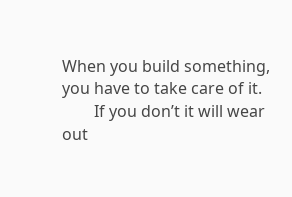When you build something, you have to take care of it.
        If you don’t it will wear out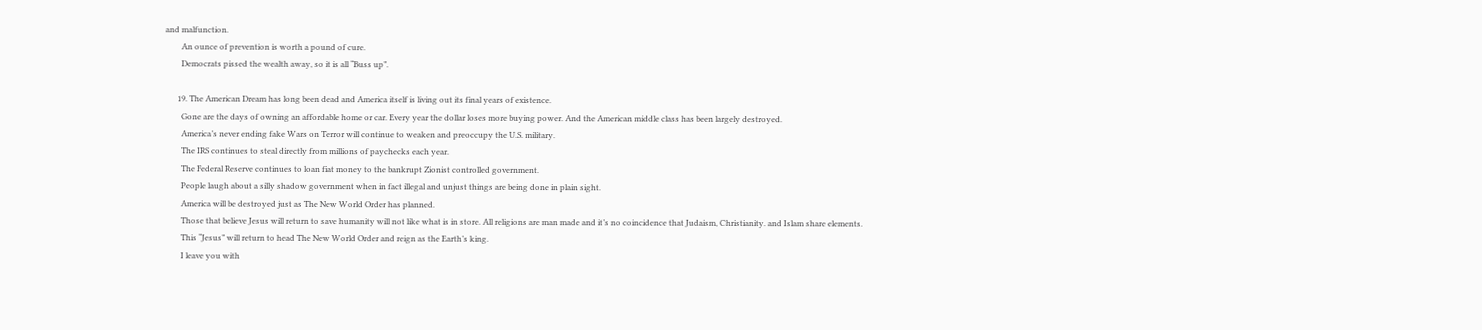and malfunction.
        An ounce of prevention is worth a pound of cure.
        Democrats pissed the wealth away, so it is all “Buss up”.

      19. The American Dream has long been dead and America itself is living out its final years of existence.
        Gone are the days of owning an affordable home or car. Every year the dollar loses more buying power. And the American middle class has been largely destroyed.
        America’s never ending fake Wars on Terror will continue to weaken and preoccupy the U.S. military.
        The IRS continues to steal directly from millions of paychecks each year.
        The Federal Reserve continues to loan fiat money to the bankrupt Zionist controlled government.
        People laugh about a silly shadow government when in fact illegal and unjust things are being done in plain sight.
        America will be destroyed just as The New World Order has planned.
        Those that believe Jesus will return to save humanity will not like what is in store. All religions are man made and it’s no coincidence that Judaism, Christianity. and Islam share elements.
        This “Jesus” will return to head The New World Order and reign as the Earth’s king.
        I leave you with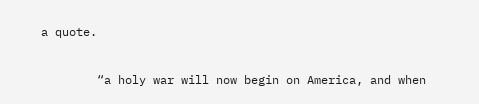a quote.

        “a holy war will now begin on America, and when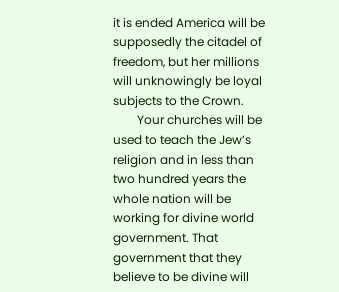it is ended America will be supposedly the citadel of freedom, but her millions will unknowingly be loyal subjects to the Crown.
        Your churches will be used to teach the Jew’s religion and in less than two hundred years the whole nation will be working for divine world government. That government that they believe to be divine will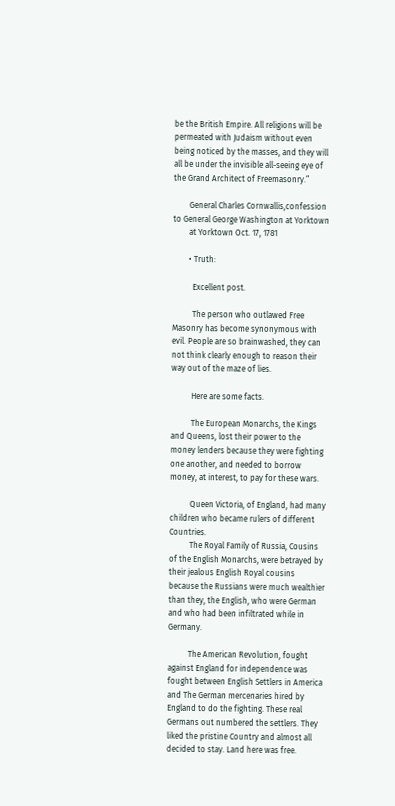be the British Empire. All religions will be permeated with Judaism without even being noticed by the masses, and they will all be under the invisible all-seeing eye of the Grand Architect of Freemasonry.”

        General Charles Cornwallis,confession to General George Washington at Yorktown
        at Yorktown Oct. 17, 1781

        • Truth:

          Excellent post.

          The person who outlawed Free Masonry has become synonymous with evil. People are so brainwashed, they can not think clearly enough to reason their way out of the maze of lies.

          Here are some facts.

          The European Monarchs, the Kings and Queens, lost their power to the money lenders because they were fighting one another, and needed to borrow money, at interest, to pay for these wars.

          Queen Victoria, of England, had many children who became rulers of different Countries.
          The Royal Family of Russia, Cousins of the English Monarchs, were betrayed by their jealous English Royal cousins because the Russians were much wealthier than they, the English, who were German and who had been infiltrated while in Germany.

          The American Revolution, fought against England for independence was fought between English Settlers in America and The German mercenaries hired by England to do the fighting. These real Germans out numbered the settlers. They liked the pristine Country and almost all decided to stay. Land here was free.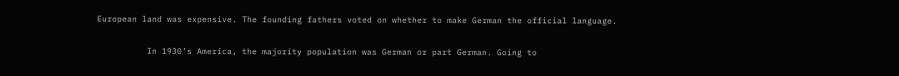European land was expensive. The founding fathers voted on whether to make German the official language.

          In 1930’s America, the majority population was German or part German. Going to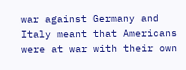war against Germany and Italy meant that Americans were at war with their own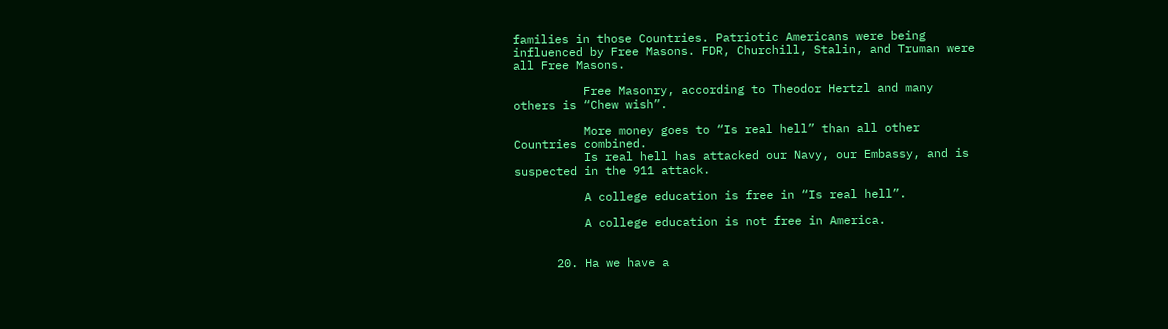families in those Countries. Patriotic Americans were being influenced by Free Masons. FDR, Churchill, Stalin, and Truman were all Free Masons.

          Free Masonry, according to Theodor Hertzl and many others is “Chew wish”.

          More money goes to “Is real hell” than all other Countries combined.
          Is real hell has attacked our Navy, our Embassy, and is suspected in the 911 attack.

          A college education is free in “Is real hell”.

          A college education is not free in America.


      20. Ha we have a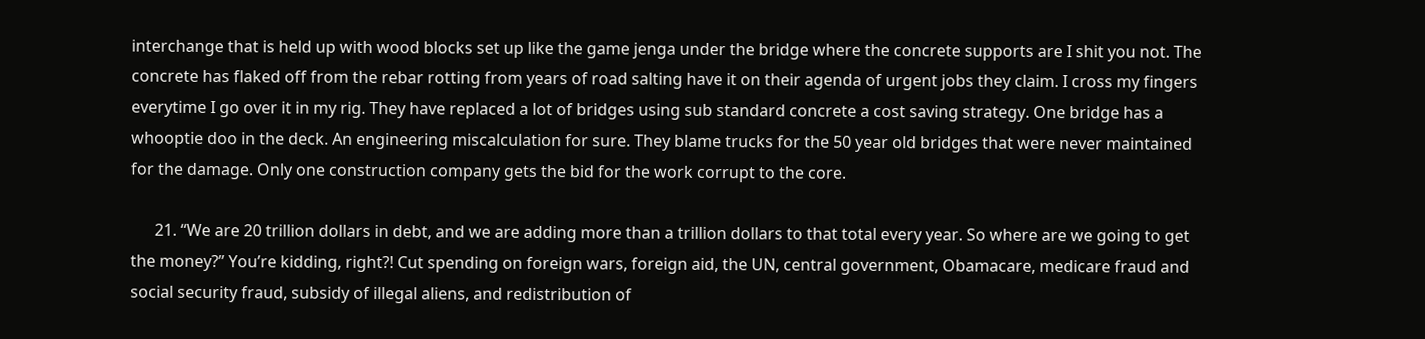interchange that is held up with wood blocks set up like the game jenga under the bridge where the concrete supports are I shit you not. The concrete has flaked off from the rebar rotting from years of road salting have it on their agenda of urgent jobs they claim. I cross my fingers everytime I go over it in my rig. They have replaced a lot of bridges using sub standard concrete a cost saving strategy. One bridge has a whooptie doo in the deck. An engineering miscalculation for sure. They blame trucks for the 50 year old bridges that were never maintained for the damage. Only one construction company gets the bid for the work corrupt to the core.

      21. “We are 20 trillion dollars in debt, and we are adding more than a trillion dollars to that total every year. So where are we going to get the money?” You’re kidding, right?! Cut spending on foreign wars, foreign aid, the UN, central government, Obamacare, medicare fraud and social security fraud, subsidy of illegal aliens, and redistribution of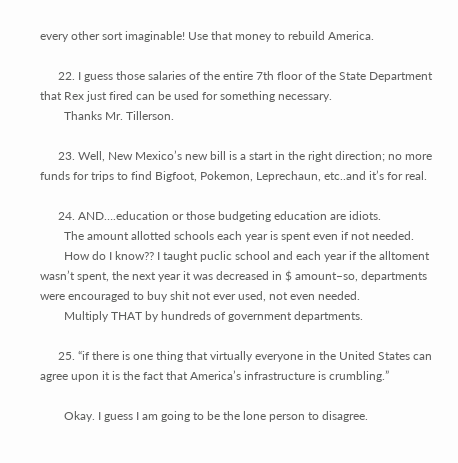every other sort imaginable! Use that money to rebuild America.

      22. I guess those salaries of the entire 7th floor of the State Department that Rex just fired can be used for something necessary.
        Thanks Mr. Tillerson.

      23. Well, New Mexico’s new bill is a start in the right direction; no more funds for trips to find Bigfoot, Pokemon, Leprechaun, etc..and it’s for real.

      24. AND….education or those budgeting education are idiots.
        The amount allotted schools each year is spent even if not needed.
        How do I know?? I taught puclic school and each year if the alltoment wasn’t spent, the next year it was decreased in $ amount–so, departments were encouraged to buy shit not ever used, not even needed.
        Multiply THAT by hundreds of government departments.

      25. “if there is one thing that virtually everyone in the United States can agree upon it is the fact that America’s infrastructure is crumbling.”

        Okay. I guess I am going to be the lone person to disagree.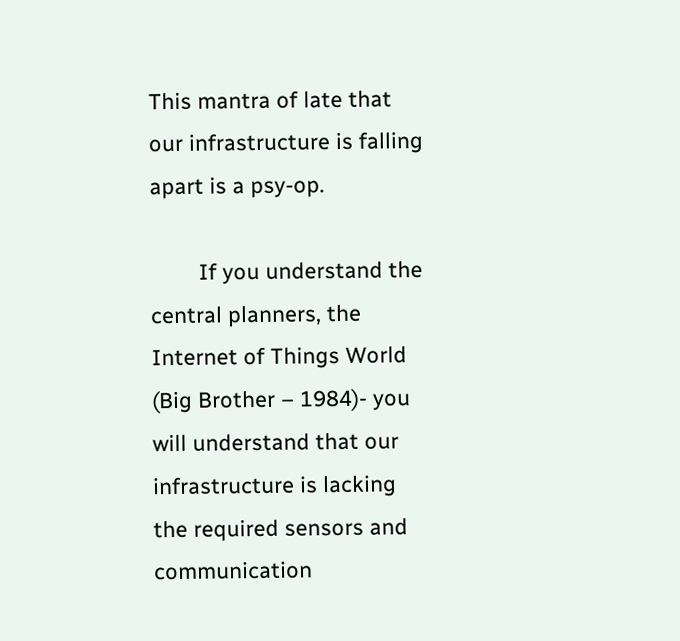This mantra of late that our infrastructure is falling apart is a psy-op.

        If you understand the central planners, the Internet of Things World (Big Brother – 1984)- you will understand that our infrastructure is lacking the required sensors and communication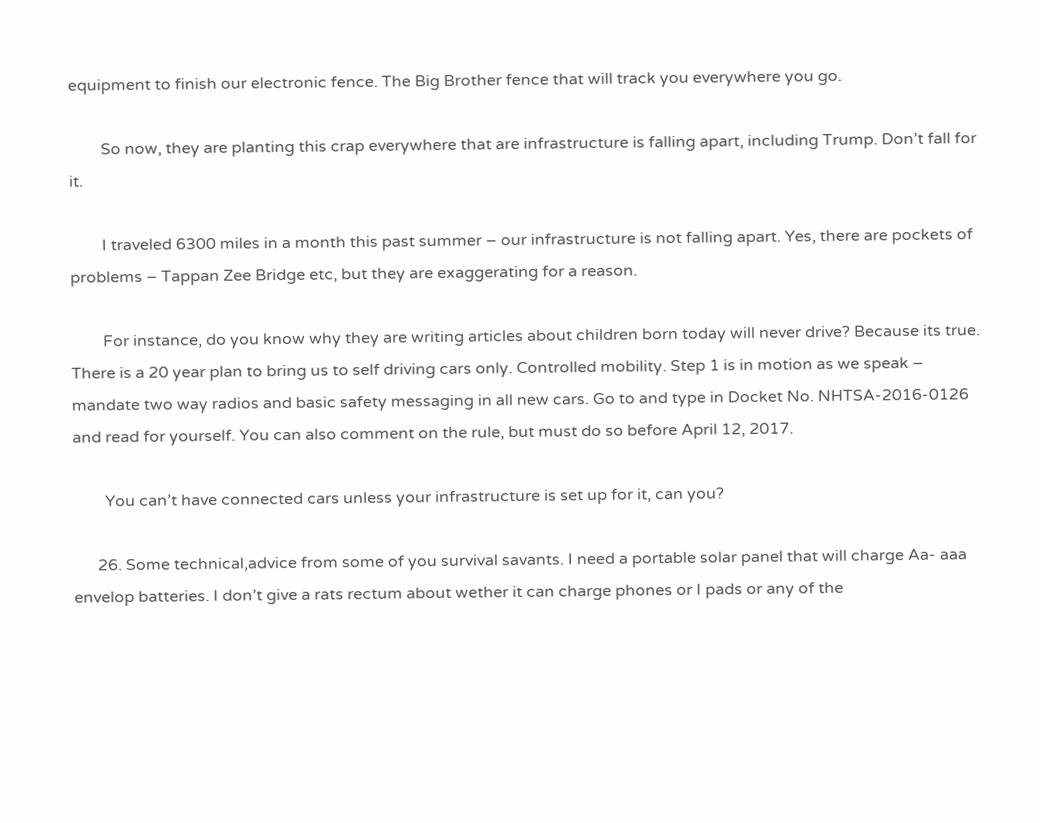equipment to finish our electronic fence. The Big Brother fence that will track you everywhere you go.

        So now, they are planting this crap everywhere that are infrastructure is falling apart, including Trump. Don’t fall for it.

        I traveled 6300 miles in a month this past summer – our infrastructure is not falling apart. Yes, there are pockets of problems – Tappan Zee Bridge etc, but they are exaggerating for a reason.

        For instance, do you know why they are writing articles about children born today will never drive? Because its true. There is a 20 year plan to bring us to self driving cars only. Controlled mobility. Step 1 is in motion as we speak – mandate two way radios and basic safety messaging in all new cars. Go to and type in Docket No. NHTSA-2016-0126 and read for yourself. You can also comment on the rule, but must do so before April 12, 2017.

        You can’t have connected cars unless your infrastructure is set up for it, can you?

      26. Some technical,advice from some of you survival savants. I need a portable solar panel that will charge Aa- aaa envelop batteries. I don’t give a rats rectum about wether it can charge phones or I pads or any of the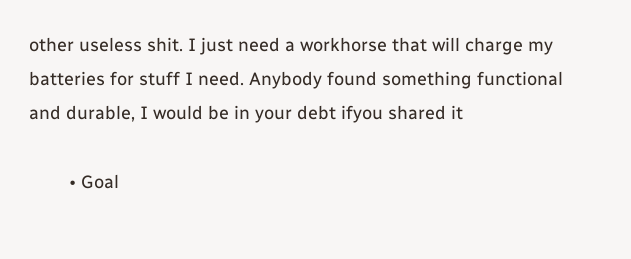other useless shit. I just need a workhorse that will charge my batteries for stuff I need. Anybody found something functional and durable, I would be in your debt ifyou shared it

        • Goal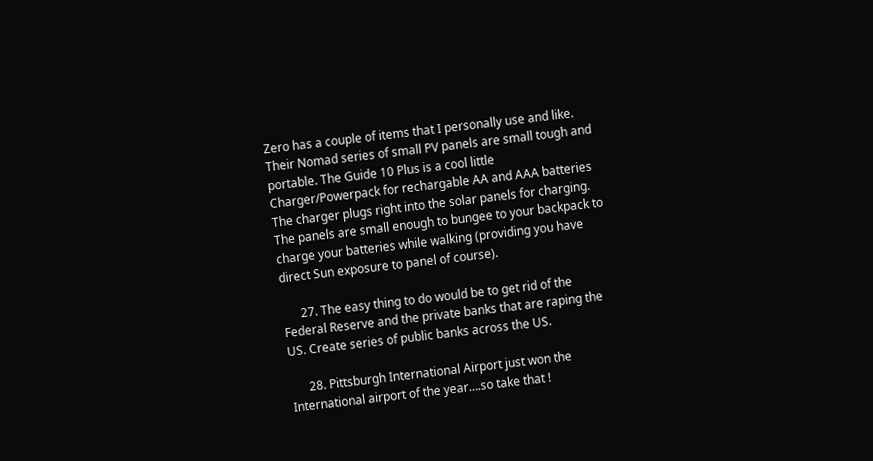Zero has a couple of items that I personally use and like. Their Nomad series of small PV panels are small tough and portable. The Guide 10 Plus is a cool little Charger/Powerpack for rechargable AA and AAA batteries The charger plugs right into the solar panels for charging. The panels are small enough to bungee to your backpack to charge your batteries while walking (providing you have direct Sun exposure to panel of course).

      27. The easy thing to do would be to get rid of the Federal Reserve and the private banks that are raping the US. Create series of public banks across the US.

      28. Pittsburgh International Airport just won the International airport of the year….so take that !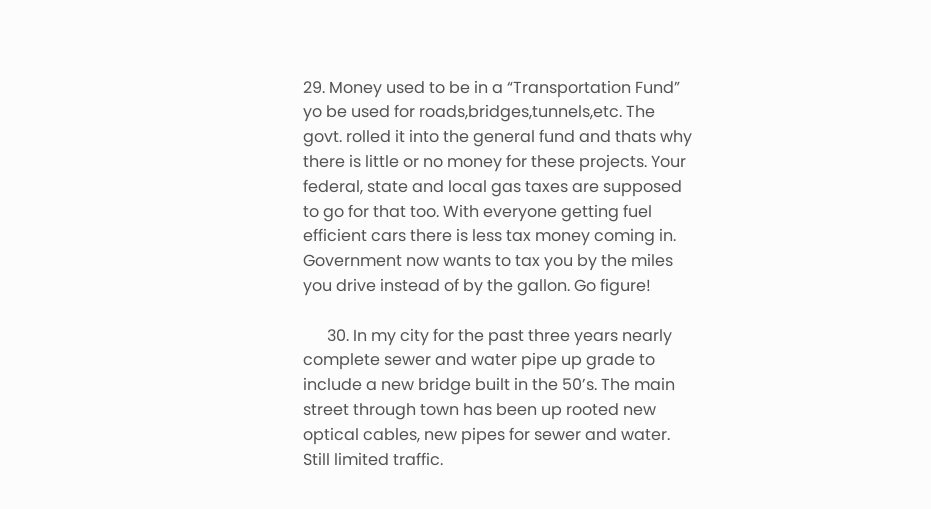29. Money used to be in a “Transportation Fund” yo be used for roads,bridges,tunnels,etc. The govt. rolled it into the general fund and thats why there is little or no money for these projects. Your federal, state and local gas taxes are supposed to go for that too. With everyone getting fuel efficient cars there is less tax money coming in. Government now wants to tax you by the miles you drive instead of by the gallon. Go figure!

      30. In my city for the past three years nearly complete sewer and water pipe up grade to include a new bridge built in the 50’s. The main street through town has been up rooted new optical cables, new pipes for sewer and water. Still limited traffic.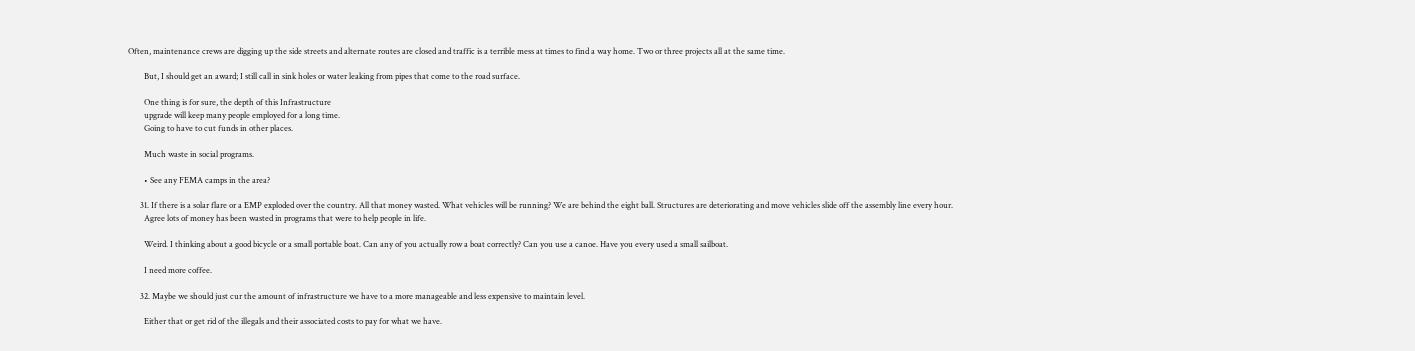Often, maintenance crews are digging up the side streets and alternate routes are closed and traffic is a terrible mess at times to find a way home. Two or three projects all at the same time.

        But, I should get an award; I still call in sink holes or water leaking from pipes that come to the road surface.

        One thing is for sure, the depth of this Infrastructure
        upgrade will keep many people employed for a long time.
        Going to have to cut funds in other places.

        Much waste in social programs.

        • See any FEMA camps in the area?

      31. If there is a solar flare or a EMP exploded over the country. All that money wasted. What vehicles will be running? We are behind the eight ball. Structures are deteriorating and move vehicles slide off the assembly line every hour.
        Agree lots of money has been wasted in programs that were to help people in life.

        Weird. I thinking about a good bicycle or a small portable boat. Can any of you actually row a boat correctly? Can you use a canoe. Have you every used a small sailboat.

        I need more coffee.

      32. Maybe we should just cur the amount of infrastructure we have to a more manageable and less expensive to maintain level.

        Either that or get rid of the illegals and their associated costs to pay for what we have.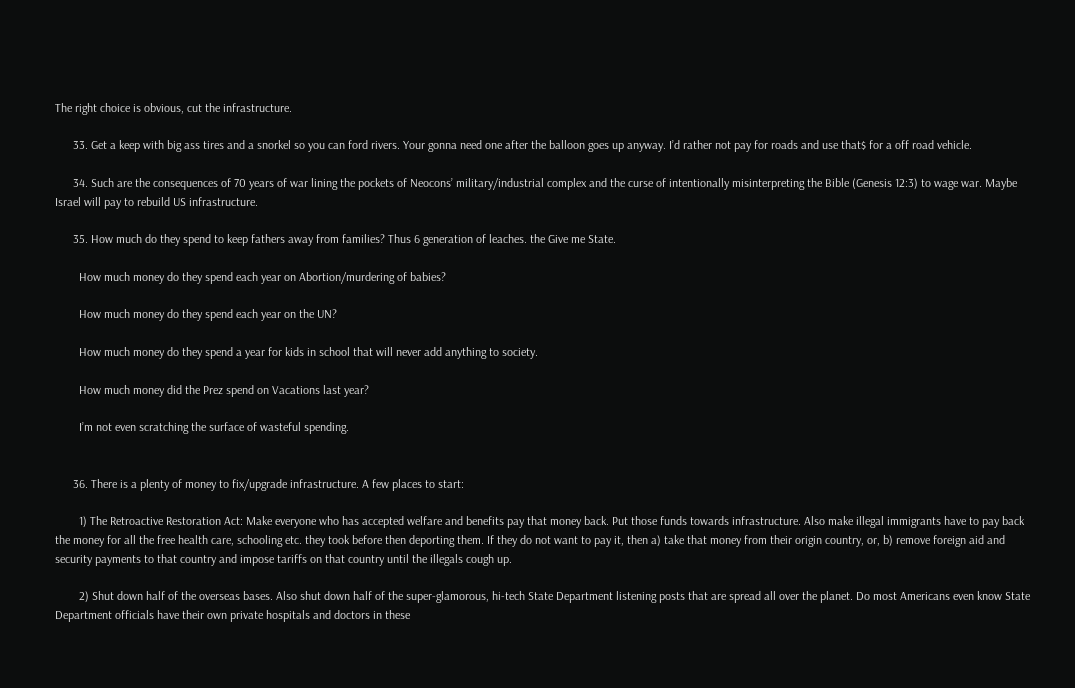The right choice is obvious, cut the infrastructure.

      33. Get a keep with big ass tires and a snorkel so you can ford rivers. Your gonna need one after the balloon goes up anyway. I’d rather not pay for roads and use that$ for a off road vehicle.

      34. Such are the consequences of 70 years of war lining the pockets of Neocons’ military/industrial complex and the curse of intentionally misinterpreting the Bible (Genesis 12:3) to wage war. Maybe Israel will pay to rebuild US infrastructure.

      35. How much do they spend to keep fathers away from families? Thus 6 generation of leaches. the Give me State.

        How much money do they spend each year on Abortion/murdering of babies?

        How much money do they spend each year on the UN?

        How much money do they spend a year for kids in school that will never add anything to society.

        How much money did the Prez spend on Vacations last year?

        I’m not even scratching the surface of wasteful spending.


      36. There is a plenty of money to fix/upgrade infrastructure. A few places to start:

        1) The Retroactive Restoration Act: Make everyone who has accepted welfare and benefits pay that money back. Put those funds towards infrastructure. Also make illegal immigrants have to pay back the money for all the free health care, schooling etc. they took before then deporting them. If they do not want to pay it, then a) take that money from their origin country, or, b) remove foreign aid and security payments to that country and impose tariffs on that country until the illegals cough up.

        2) Shut down half of the overseas bases. Also shut down half of the super-glamorous, hi-tech State Department listening posts that are spread all over the planet. Do most Americans even know State Department officials have their own private hospitals and doctors in these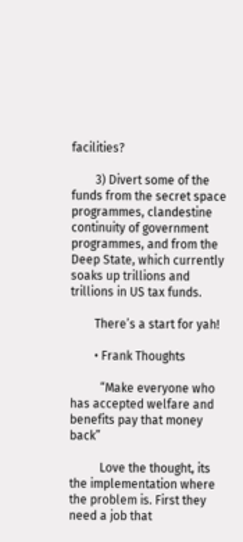facilities?

        3) Divert some of the funds from the secret space programmes, clandestine continuity of government programmes, and from the Deep State, which currently soaks up trillions and trillions in US tax funds.

        There’s a start for yah!

        • Frank Thoughts

          “Make everyone who has accepted welfare and benefits pay that money back”

          Love the thought, its the implementation where the problem is. First they need a job that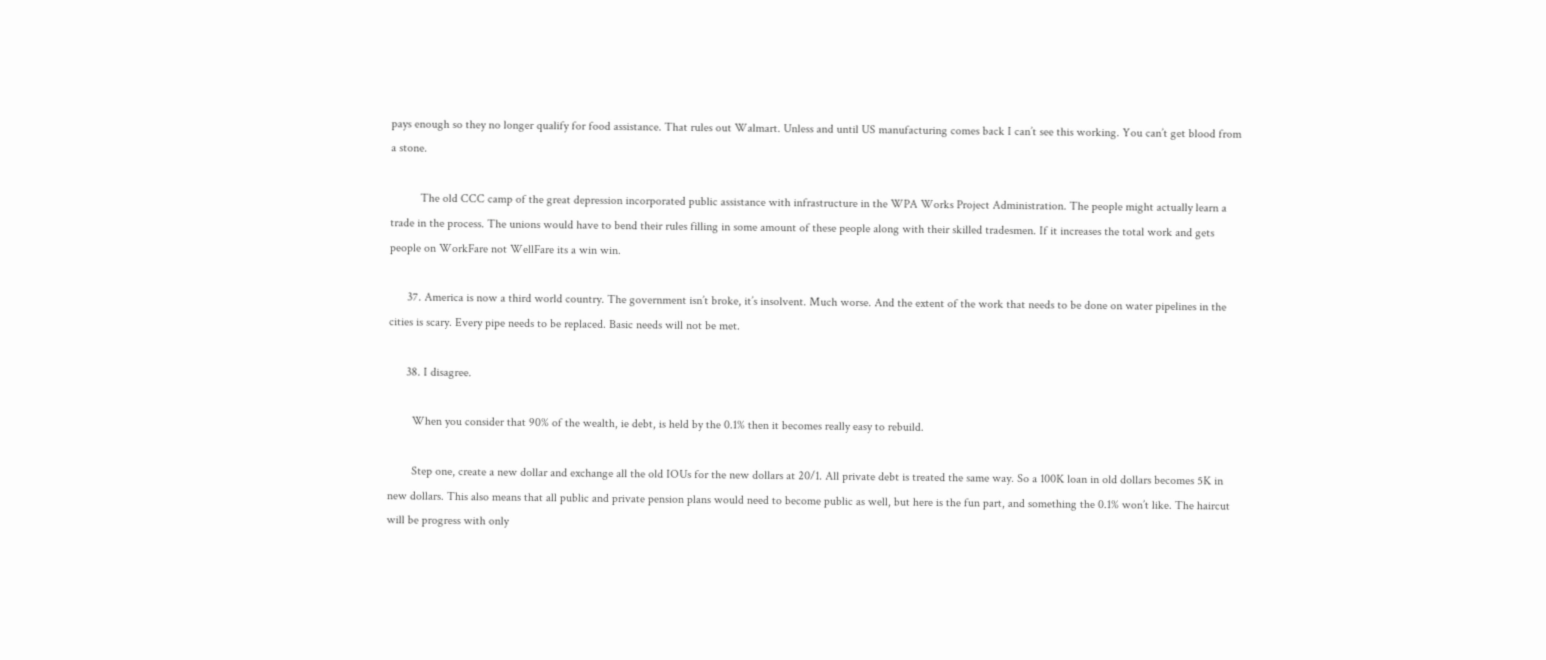pays enough so they no longer qualify for food assistance. That rules out Walmart. Unless and until US manufacturing comes back I can’t see this working. You can’t get blood from a stone.

          The old CCC camp of the great depression incorporated public assistance with infrastructure in the WPA Works Project Administration. The people might actually learn a trade in the process. The unions would have to bend their rules filling in some amount of these people along with their skilled tradesmen. If it increases the total work and gets people on WorkFare not WellFare its a win win.

      37. America is now a third world country. The government isn’t broke, it’s insolvent. Much worse. And the extent of the work that needs to be done on water pipelines in the cities is scary. Every pipe needs to be replaced. Basic needs will not be met.

      38. I disagree.

        When you consider that 90% of the wealth, ie debt, is held by the 0.1% then it becomes really easy to rebuild.

        Step one, create a new dollar and exchange all the old IOUs for the new dollars at 20/1. All private debt is treated the same way. So a 100K loan in old dollars becomes 5K in new dollars. This also means that all public and private pension plans would need to become public as well, but here is the fun part, and something the 0.1% won’t like. The haircut will be progress with only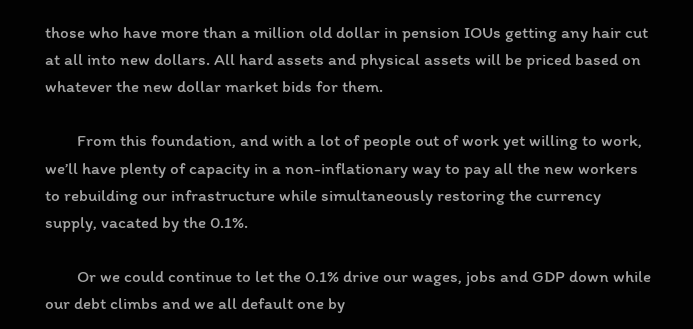those who have more than a million old dollar in pension IOUs getting any hair cut at all into new dollars. All hard assets and physical assets will be priced based on whatever the new dollar market bids for them.

        From this foundation, and with a lot of people out of work yet willing to work, we’ll have plenty of capacity in a non-inflationary way to pay all the new workers to rebuilding our infrastructure while simultaneously restoring the currency supply, vacated by the 0.1%.

        Or we could continue to let the 0.1% drive our wages, jobs and GDP down while our debt climbs and we all default one by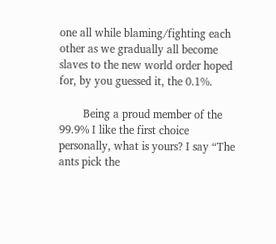one all while blaming/fighting each other as we gradually all become slaves to the new world order hoped for, by you guessed it, the 0.1%.

        Being a proud member of the 99.9% I like the first choice personally, what is yours? I say “The ants pick the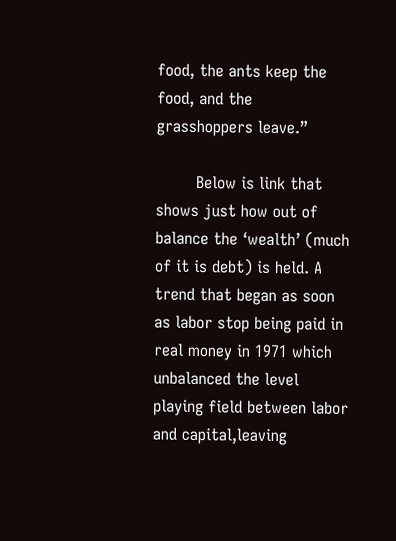food, the ants keep the food, and the grasshoppers leave.”

        Below is link that shows just how out of balance the ‘wealth’ (much of it is debt) is held. A trend that began as soon as labor stop being paid in real money in 1971 which unbalanced the level playing field between labor and capital,leaving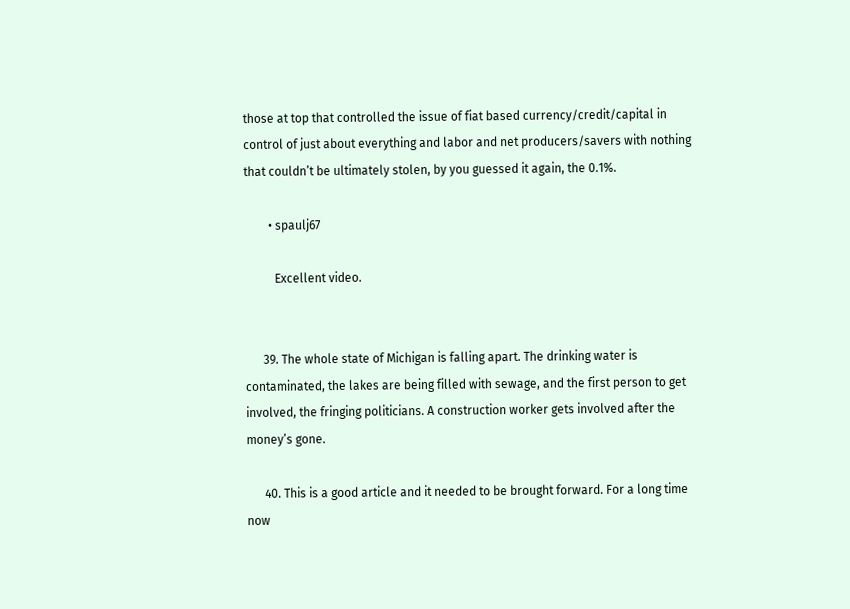those at top that controlled the issue of fiat based currency/credit/capital in control of just about everything and labor and net producers/savers with nothing that couldn’t be ultimately stolen, by you guessed it again, the 0.1%.

        • spaulj67

          Excellent video.


      39. The whole state of Michigan is falling apart. The drinking water is contaminated, the lakes are being filled with sewage, and the first person to get involved, the fringing politicians. A construction worker gets involved after the money’s gone.

      40. This is a good article and it needed to be brought forward. For a long time now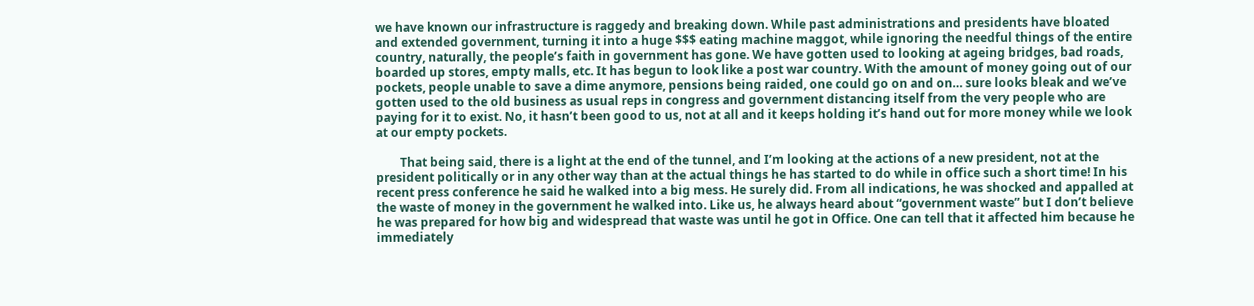we have known our infrastructure is raggedy and breaking down. While past administrations and presidents have bloated and extended government, turning it into a huge $$$ eating machine maggot, while ignoring the needful things of the entire country, naturally, the people’s faith in government has gone. We have gotten used to looking at ageing bridges, bad roads, boarded up stores, empty malls, etc. It has begun to look like a post war country. With the amount of money going out of our pockets, people unable to save a dime anymore, pensions being raided, one could go on and on… sure looks bleak and we’ve gotten used to the old business as usual reps in congress and government distancing itself from the very people who are paying for it to exist. No, it hasn’t been good to us, not at all and it keeps holding it’s hand out for more money while we look at our empty pockets.

        That being said, there is a light at the end of the tunnel, and I’m looking at the actions of a new president, not at the president politically or in any other way than at the actual things he has started to do while in office such a short time! In his recent press conference he said he walked into a big mess. He surely did. From all indications, he was shocked and appalled at the waste of money in the government he walked into. Like us, he always heard about “government waste” but I don’t believe he was prepared for how big and widespread that waste was until he got in Office. One can tell that it affected him because he immediately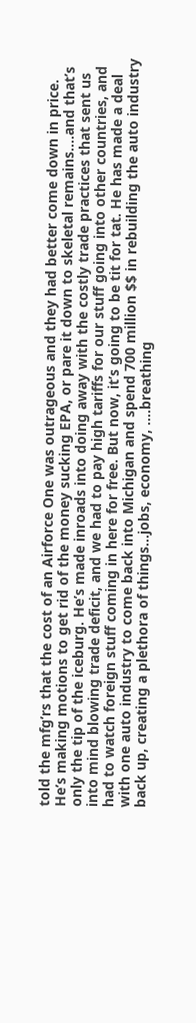told the mfg’rs that the cost of an Airforce One was outrageous and they had better come down in price. He’s making motions to get rid of the money sucking EPA, or pare it down to skeletal remains….and that’s only the tip of the iceburg. He’s made inroads into doing away with the costly trade practices that sent us into mind blowing trade deficit, and we had to pay high tariffs for our stuff going into other countries, and had to watch foreign stuff coming in here for free. But now, it’s going to be tit for tat. He has made a deal with one auto industry to come back into Michigan and spend 700 million $$ in rebuilding the auto industry back up, creating a plethora of things…jobs, economy, ….breathing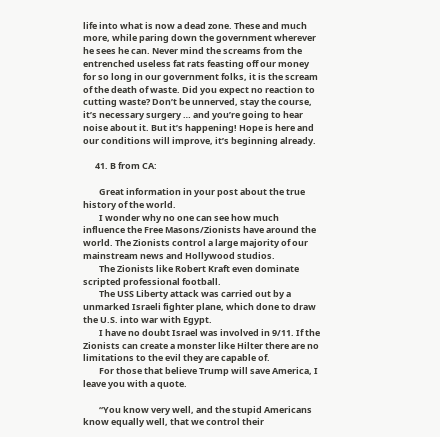life into what is now a dead zone. These and much more, while paring down the government wherever he sees he can. Never mind the screams from the entrenched useless fat rats feasting off our money for so long in our government folks, it is the scream of the death of waste. Did you expect no reaction to cutting waste? Don’t be unnerved, stay the course, it’s necessary surgery … and you’re going to hear noise about it. But it’s happening! Hope is here and our conditions will improve, it’s beginning already.

      41. B from CA:

        Great information in your post about the true history of the world.
        I wonder why no one can see how much influence the Free Masons/Zionists have around the world. The Zionists control a large majority of our mainstream news and Hollywood studios.
        The Zionists like Robert Kraft even dominate scripted professional football.
        The USS Liberty attack was carried out by a unmarked Israeli fighter plane, which done to draw the U.S. into war with Egypt.
        I have no doubt Israel was involved in 9/11. If the Zionists can create a monster like Hilter there are no limitations to the evil they are capable of.
        For those that believe Trump will save America, I leave you with a quote.

        “You know very well, and the stupid Americans know equally well, that we control their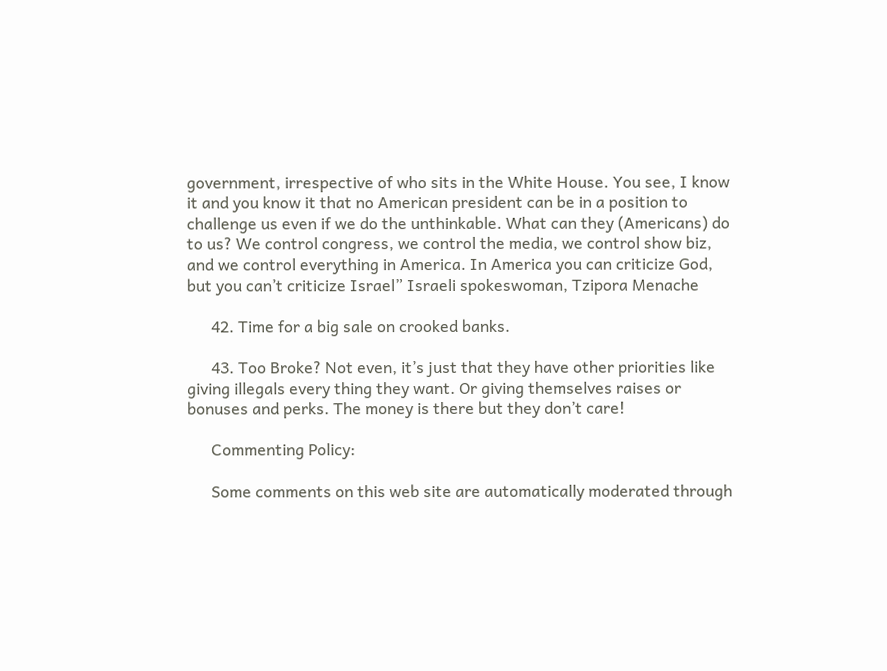government, irrespective of who sits in the White House. You see, I know it and you know it that no American president can be in a position to challenge us even if we do the unthinkable. What can they (Americans) do to us? We control congress, we control the media, we control show biz, and we control everything in America. In America you can criticize God, but you can’t criticize Israel” Israeli spokeswoman, Tzipora Menache

      42. Time for a big sale on crooked banks.

      43. Too Broke? Not even, it’s just that they have other priorities like giving illegals every thing they want. Or giving themselves raises or bonuses and perks. The money is there but they don’t care!

      Commenting Policy:

      Some comments on this web site are automatically moderated through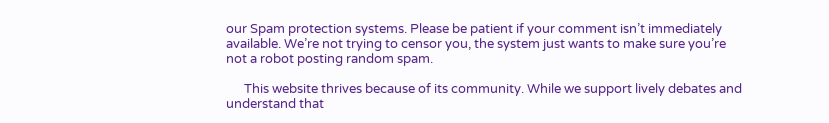our Spam protection systems. Please be patient if your comment isn’t immediately available. We’re not trying to censor you, the system just wants to make sure you’re not a robot posting random spam.

      This website thrives because of its community. While we support lively debates and understand that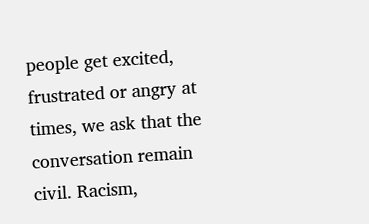people get excited, frustrated or angry at times, we ask that the conversation remain civil. Racism,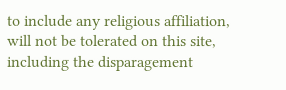to include any religious affiliation, will not be tolerated on this site, including the disparagement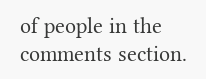of people in the comments section.